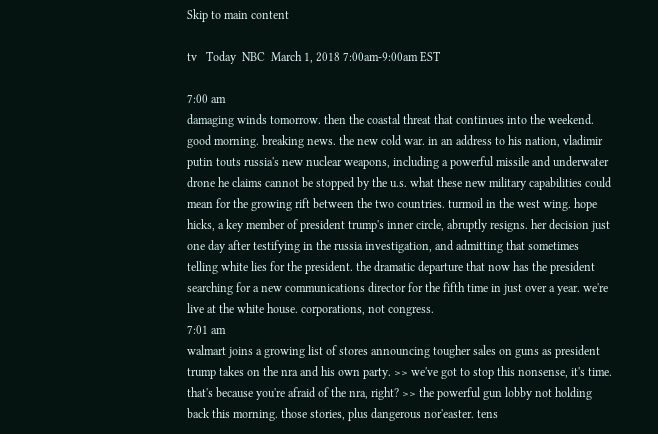Skip to main content

tv   Today  NBC  March 1, 2018 7:00am-9:00am EST

7:00 am
damaging winds tomorrow. then the coastal threat that continues into the weekend. good morning. breaking news. the new cold war. in an address to his nation, vladimir putin touts russia's new nuclear weapons, including a powerful missile and underwater drone he claims cannot be stopped by the u.s. what these new military capabilities could mean for the growing rift between the two countries. turmoil in the west wing. hope hicks, a key member of president trump's inner circle, abruptly resigns. her decision just one day after testifying in the russia investigation, and admitting that sometimes telling white lies for the president. the dramatic departure that now has the president searching for a new communications director for the fifth time in just over a year. we're live at the white house. corporations, not congress.
7:01 am
walmart joins a growing list of stores announcing tougher sales on guns as president trump takes on the nra and his own party. >> we've got to stop this nonsense, it's time. that's because you're afraid of the nra, right? >> the powerful gun lobby not holding back this morning. those stories, plus dangerous nor'easter. tens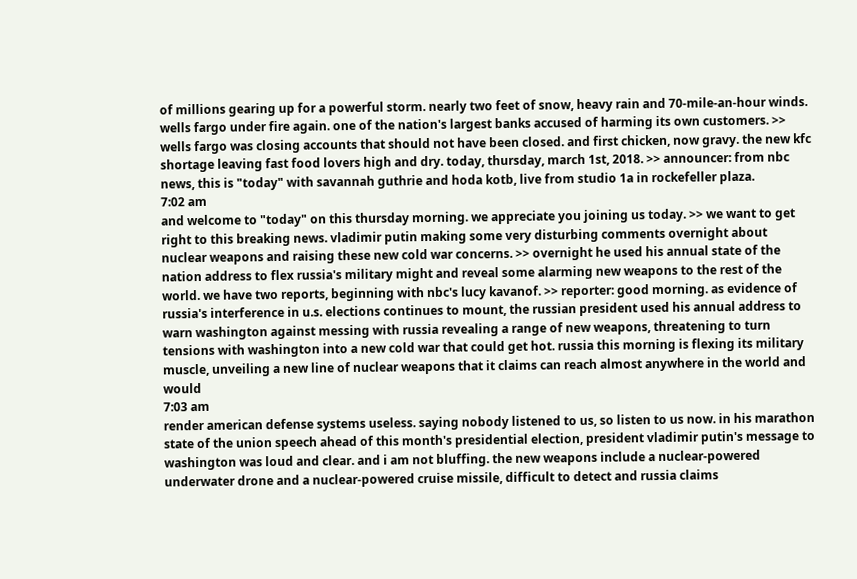of millions gearing up for a powerful storm. nearly two feet of snow, heavy rain and 70-mile-an-hour winds. wells fargo under fire again. one of the nation's largest banks accused of harming its own customers. >> wells fargo was closing accounts that should not have been closed. and first chicken, now gravy. the new kfc shortage leaving fast food lovers high and dry. today, thursday, march 1st, 2018. >> announcer: from nbc news, this is "today" with savannah guthrie and hoda kotb, live from studio 1a in rockefeller plaza.
7:02 am
and welcome to "today" on this thursday morning. we appreciate you joining us today. >> we want to get right to this breaking news. vladimir putin making some very disturbing comments overnight about nuclear weapons and raising these new cold war concerns. >> overnight he used his annual state of the nation address to flex russia's military might and reveal some alarming new weapons to the rest of the world. we have two reports, beginning with nbc's lucy kavanof. >> reporter: good morning. as evidence of russia's interference in u.s. elections continues to mount, the russian president used his annual address to warn washington against messing with russia revealing a range of new weapons, threatening to turn tensions with washington into a new cold war that could get hot. russia this morning is flexing its military muscle, unveiling a new line of nuclear weapons that it claims can reach almost anywhere in the world and would
7:03 am
render american defense systems useless. saying nobody listened to us, so listen to us now. in his marathon state of the union speech ahead of this month's presidential election, president vladimir putin's message to washington was loud and clear. and i am not bluffing. the new weapons include a nuclear-powered underwater drone and a nuclear-powered cruise missile, difficult to detect and russia claims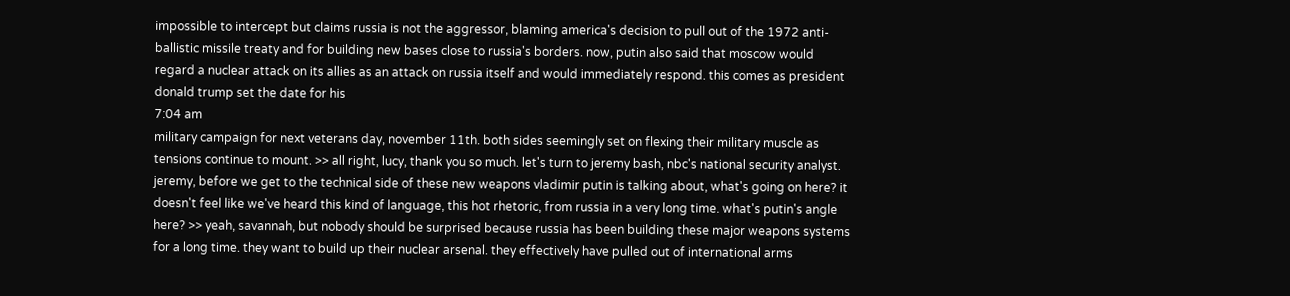impossible to intercept but claims russia is not the aggressor, blaming america's decision to pull out of the 1972 anti-ballistic missile treaty and for building new bases close to russia's borders. now, putin also said that moscow would regard a nuclear attack on its allies as an attack on russia itself and would immediately respond. this comes as president donald trump set the date for his
7:04 am
military campaign for next veterans day, november 11th. both sides seemingly set on flexing their military muscle as tensions continue to mount. >> all right, lucy, thank you so much. let's turn to jeremy bash, nbc's national security analyst. jeremy, before we get to the technical side of these new weapons vladimir putin is talking about, what's going on here? it doesn't feel like we've heard this kind of language, this hot rhetoric, from russia in a very long time. what's putin's angle here? >> yeah, savannah, but nobody should be surprised because russia has been building these major weapons systems for a long time. they want to build up their nuclear arsenal. they effectively have pulled out of international arms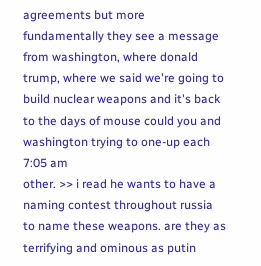agreements but more fundamentally they see a message from washington, where donald trump, where we said we're going to build nuclear weapons and it's back to the days of mouse could you and washington trying to one-up each
7:05 am
other. >> i read he wants to have a naming contest throughout russia to name these weapons. are they as terrifying and ominous as putin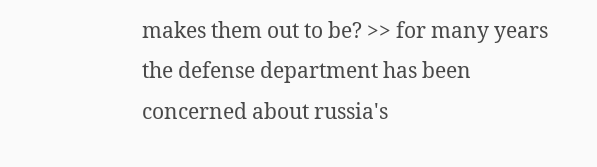makes them out to be? >> for many years the defense department has been concerned about russia's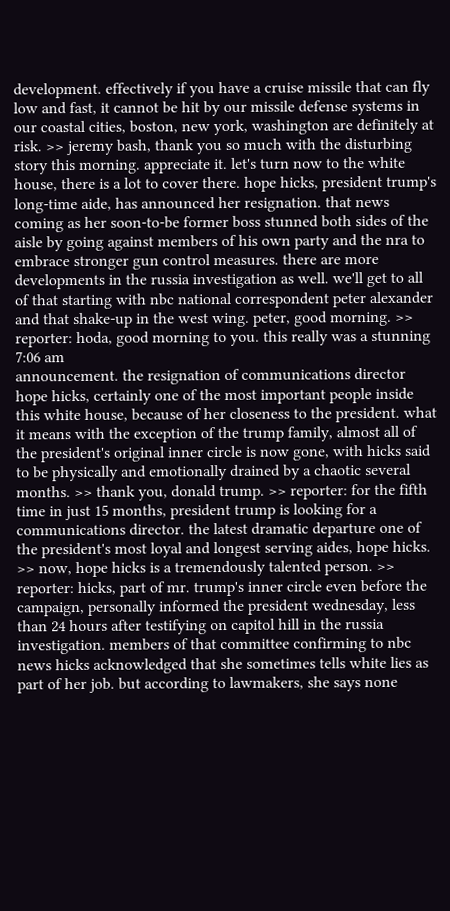development. effectively if you have a cruise missile that can fly low and fast, it cannot be hit by our missile defense systems in our coastal cities, boston, new york, washington are definitely at risk. >> jeremy bash, thank you so much with the disturbing story this morning. appreciate it. let's turn now to the white house, there is a lot to cover there. hope hicks, president trump's long-time aide, has announced her resignation. that news coming as her soon-to-be former boss stunned both sides of the aisle by going against members of his own party and the nra to embrace stronger gun control measures. there are more developments in the russia investigation as well. we'll get to all of that starting with nbc national correspondent peter alexander and that shake-up in the west wing. peter, good morning. >> reporter: hoda, good morning to you. this really was a stunning
7:06 am
announcement. the resignation of communications director hope hicks, certainly one of the most important people inside this white house, because of her closeness to the president. what it means with the exception of the trump family, almost all of the president's original inner circle is now gone, with hicks said to be physically and emotionally drained by a chaotic several months. >> thank you, donald trump. >> reporter: for the fifth time in just 15 months, president trump is looking for a communications director. the latest dramatic departure one of the president's most loyal and longest serving aides, hope hicks. >> now, hope hicks is a tremendously talented person. >> reporter: hicks, part of mr. trump's inner circle even before the campaign, personally informed the president wednesday, less than 24 hours after testifying on capitol hill in the russia investigation. members of that committee confirming to nbc news hicks acknowledged that she sometimes tells white lies as part of her job. but according to lawmakers, she says none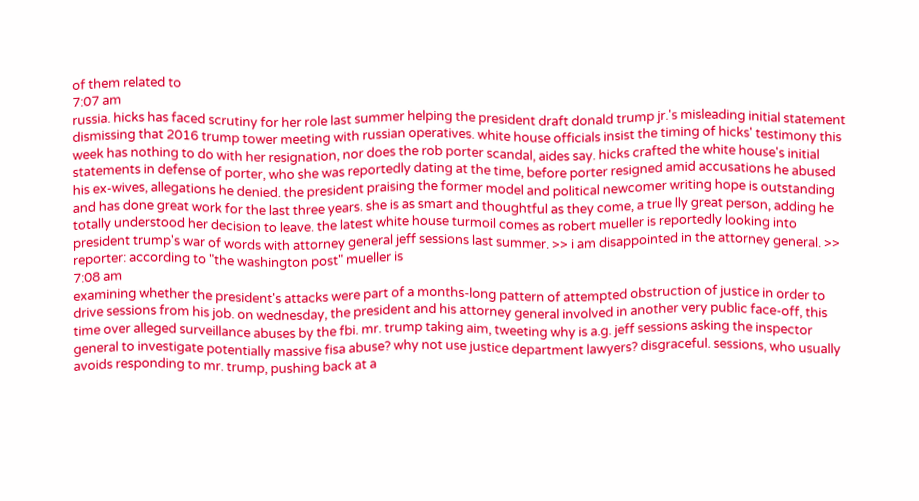of them related to
7:07 am
russia. hicks has faced scrutiny for her role last summer helping the president draft donald trump jr.'s misleading initial statement dismissing that 2016 trump tower meeting with russian operatives. white house officials insist the timing of hicks' testimony this week has nothing to do with her resignation, nor does the rob porter scandal, aides say. hicks crafted the white house's initial statements in defense of porter, who she was reportedly dating at the time, before porter resigned amid accusations he abused his ex-wives, allegations he denied. the president praising the former model and political newcomer writing hope is outstanding and has done great work for the last three years. she is as smart and thoughtful as they come, a true lly great person, adding he totally understood her decision to leave. the latest white house turmoil comes as robert mueller is reportedly looking into president trump's war of words with attorney general jeff sessions last summer. >> i am disappointed in the attorney general. >> reporter: according to "the washington post" mueller is
7:08 am
examining whether the president's attacks were part of a months-long pattern of attempted obstruction of justice in order to drive sessions from his job. on wednesday, the president and his attorney general involved in another very public face-off, this time over alleged surveillance abuses by the fbi. mr. trump taking aim, tweeting why is a.g. jeff sessions asking the inspector general to investigate potentially massive fisa abuse? why not use justice department lawyers? disgraceful. sessions, who usually avoids responding to mr. trump, pushing back at a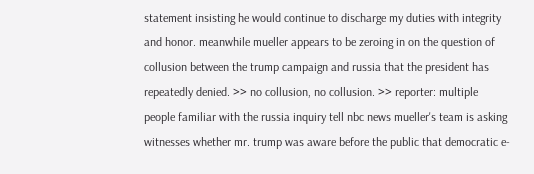statement insisting he would continue to discharge my duties with integrity and honor. meanwhile mueller appears to be zeroing in on the question of collusion between the trump campaign and russia that the president has repeatedly denied. >> no collusion, no collusion. >> reporter: multiple people familiar with the russia inquiry tell nbc news mueller's team is asking witnesses whether mr. trump was aware before the public that democratic e-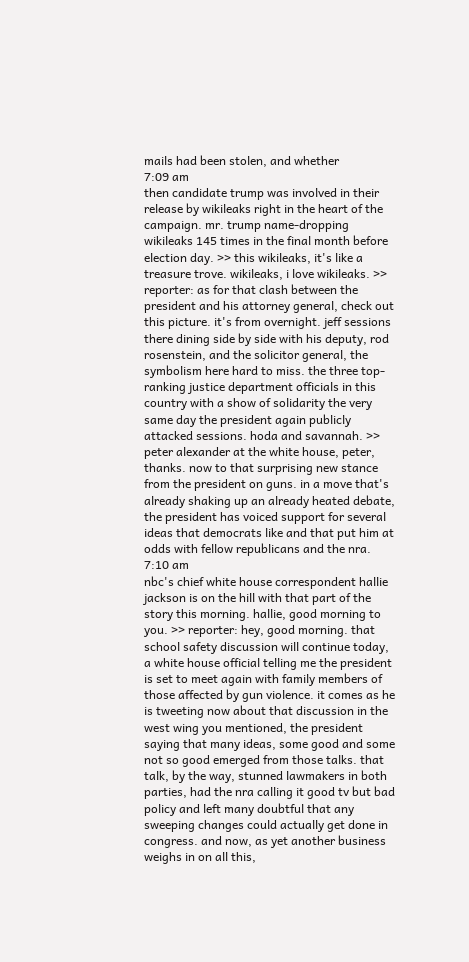mails had been stolen, and whether
7:09 am
then candidate trump was involved in their release by wikileaks right in the heart of the campaign. mr. trump name-dropping wikileaks 145 times in the final month before election day. >> this wikileaks, it's like a treasure trove. wikileaks, i love wikileaks. >> reporter: as for that clash between the president and his attorney general, check out this picture. it's from overnight. jeff sessions there dining side by side with his deputy, rod rosenstein, and the solicitor general, the symbolism here hard to miss. the three top-ranking justice department officials in this country with a show of solidarity the very same day the president again publicly attacked sessions. hoda and savannah. >> peter alexander at the white house, peter, thanks. now to that surprising new stance from the president on guns. in a move that's already shaking up an already heated debate, the president has voiced support for several ideas that democrats like and that put him at odds with fellow republicans and the nra.
7:10 am
nbc's chief white house correspondent hallie jackson is on the hill with that part of the story this morning. hallie, good morning to you. >> reporter: hey, good morning. that school safety discussion will continue today, a white house official telling me the president is set to meet again with family members of those affected by gun violence. it comes as he is tweeting now about that discussion in the west wing you mentioned, the president saying that many ideas, some good and some not so good emerged from those talks. that talk, by the way, stunned lawmakers in both parties, had the nra calling it good tv but bad policy and left many doubtful that any sweeping changes could actually get done in congress. and now, as yet another business weighs in on all this,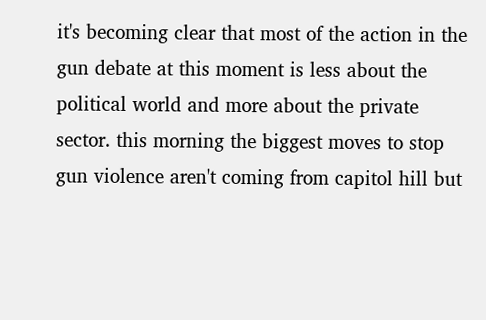it's becoming clear that most of the action in the gun debate at this moment is less about the political world and more about the private sector. this morning the biggest moves to stop gun violence aren't coming from capitol hill but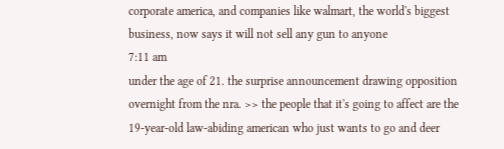corporate america, and companies like walmart, the world's biggest business, now says it will not sell any gun to anyone
7:11 am
under the age of 21. the surprise announcement drawing opposition overnight from the nra. >> the people that it's going to affect are the 19-year-old law-abiding american who just wants to go and deer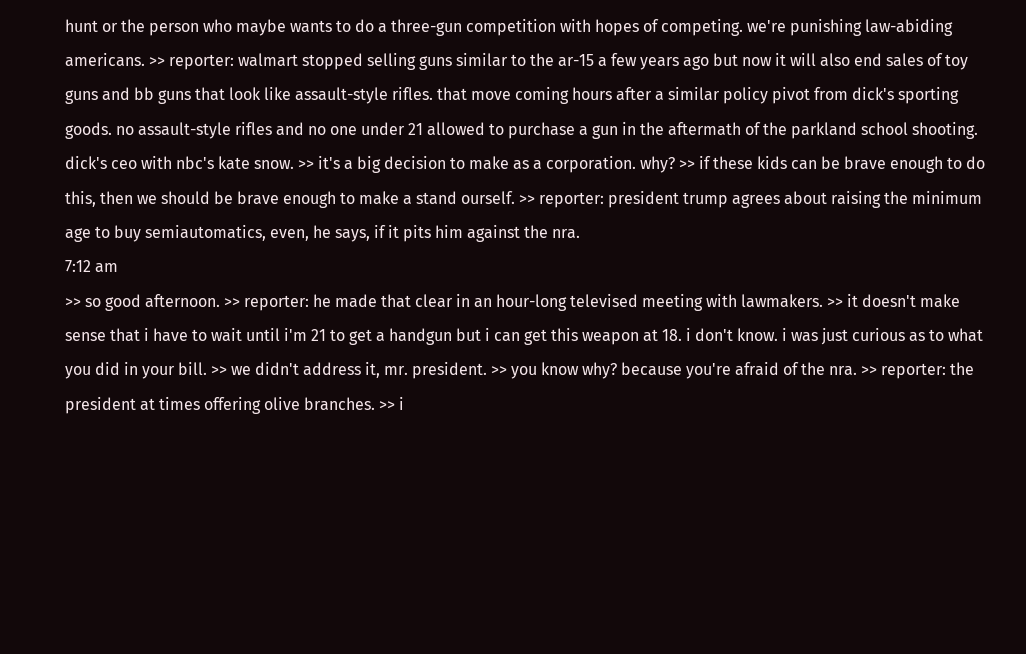hunt or the person who maybe wants to do a three-gun competition with hopes of competing. we're punishing law-abiding americans. >> reporter: walmart stopped selling guns similar to the ar-15 a few years ago but now it will also end sales of toy guns and bb guns that look like assault-style rifles. that move coming hours after a similar policy pivot from dick's sporting goods. no assault-style rifles and no one under 21 allowed to purchase a gun in the aftermath of the parkland school shooting. dick's ceo with nbc's kate snow. >> it's a big decision to make as a corporation. why? >> if these kids can be brave enough to do this, then we should be brave enough to make a stand ourself. >> reporter: president trump agrees about raising the minimum age to buy semiautomatics, even, he says, if it pits him against the nra.
7:12 am
>> so good afternoon. >> reporter: he made that clear in an hour-long televised meeting with lawmakers. >> it doesn't make sense that i have to wait until i'm 21 to get a handgun but i can get this weapon at 18. i don't know. i was just curious as to what you did in your bill. >> we didn't address it, mr. president. >> you know why? because you're afraid of the nra. >> reporter: the president at times offering olive branches. >> i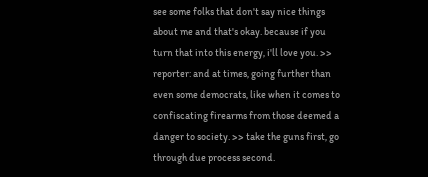see some folks that don't say nice things about me and that's okay. because if you turn that into this energy, i'll love you. >> reporter: and at times, going further than even some democrats, like when it comes to confiscating firearms from those deemed a danger to society. >> take the guns first, go through due process second.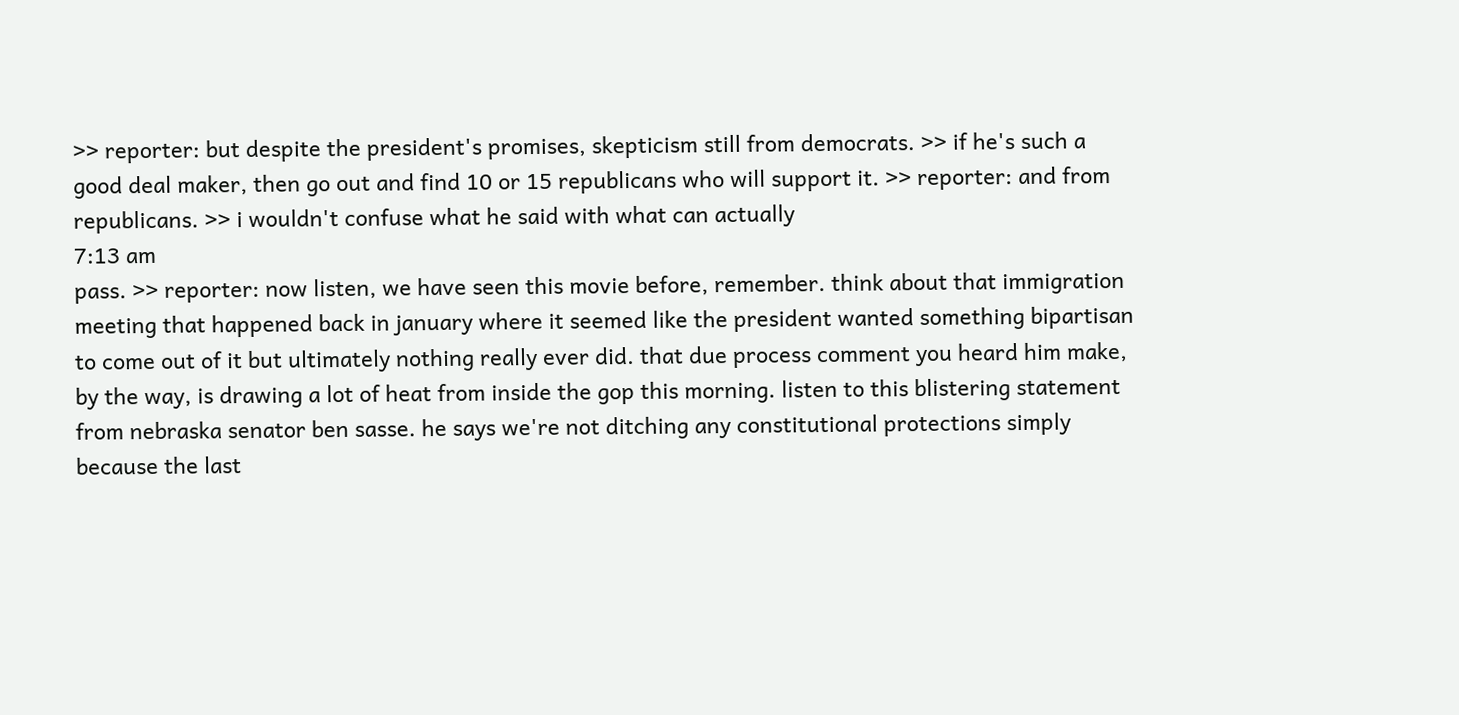>> reporter: but despite the president's promises, skepticism still from democrats. >> if he's such a good deal maker, then go out and find 10 or 15 republicans who will support it. >> reporter: and from republicans. >> i wouldn't confuse what he said with what can actually
7:13 am
pass. >> reporter: now listen, we have seen this movie before, remember. think about that immigration meeting that happened back in january where it seemed like the president wanted something bipartisan to come out of it but ultimately nothing really ever did. that due process comment you heard him make, by the way, is drawing a lot of heat from inside the gop this morning. listen to this blistering statement from nebraska senator ben sasse. he says we're not ditching any constitutional protections simply because the last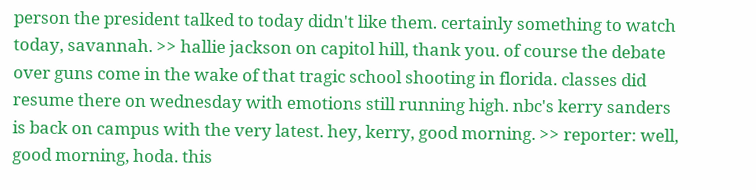person the president talked to today didn't like them. certainly something to watch today, savannah. >> hallie jackson on capitol hill, thank you. of course the debate over guns come in the wake of that tragic school shooting in florida. classes did resume there on wednesday with emotions still running high. nbc's kerry sanders is back on campus with the very latest. hey, kerry, good morning. >> reporter: well, good morning, hoda. this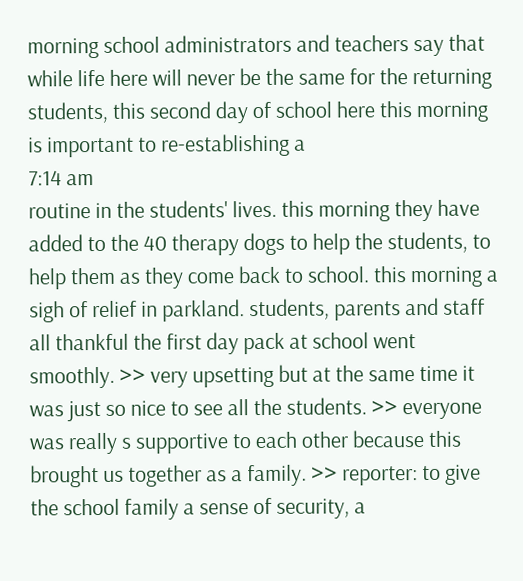morning school administrators and teachers say that while life here will never be the same for the returning students, this second day of school here this morning is important to re-establishing a
7:14 am
routine in the students' lives. this morning they have added to the 40 therapy dogs to help the students, to help them as they come back to school. this morning a sigh of relief in parkland. students, parents and staff all thankful the first day pack at school went smoothly. >> very upsetting but at the same time it was just so nice to see all the students. >> everyone was really s supportive to each other because this brought us together as a family. >> reporter: to give the school family a sense of security, a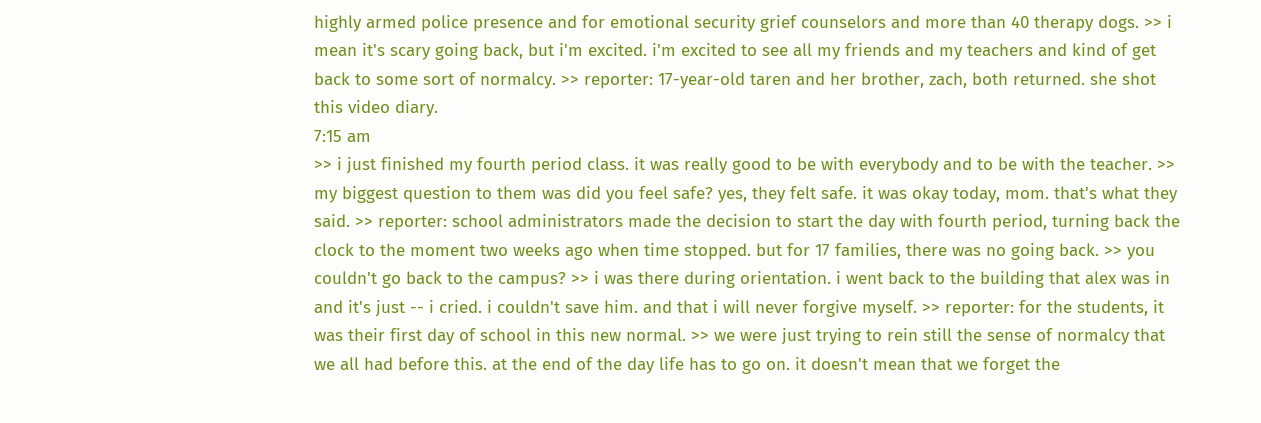highly armed police presence and for emotional security grief counselors and more than 40 therapy dogs. >> i mean it's scary going back, but i'm excited. i'm excited to see all my friends and my teachers and kind of get back to some sort of normalcy. >> reporter: 17-year-old taren and her brother, zach, both returned. she shot this video diary.
7:15 am
>> i just finished my fourth period class. it was really good to be with everybody and to be with the teacher. >> my biggest question to them was did you feel safe? yes, they felt safe. it was okay today, mom. that's what they said. >> reporter: school administrators made the decision to start the day with fourth period, turning back the clock to the moment two weeks ago when time stopped. but for 17 families, there was no going back. >> you couldn't go back to the campus? >> i was there during orientation. i went back to the building that alex was in and it's just -- i cried. i couldn't save him. and that i will never forgive myself. >> reporter: for the students, it was their first day of school in this new normal. >> we were just trying to rein still the sense of normalcy that we all had before this. at the end of the day life has to go on. it doesn't mean that we forget the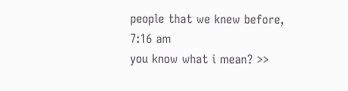people that we knew before,
7:16 am
you know what i mean? >>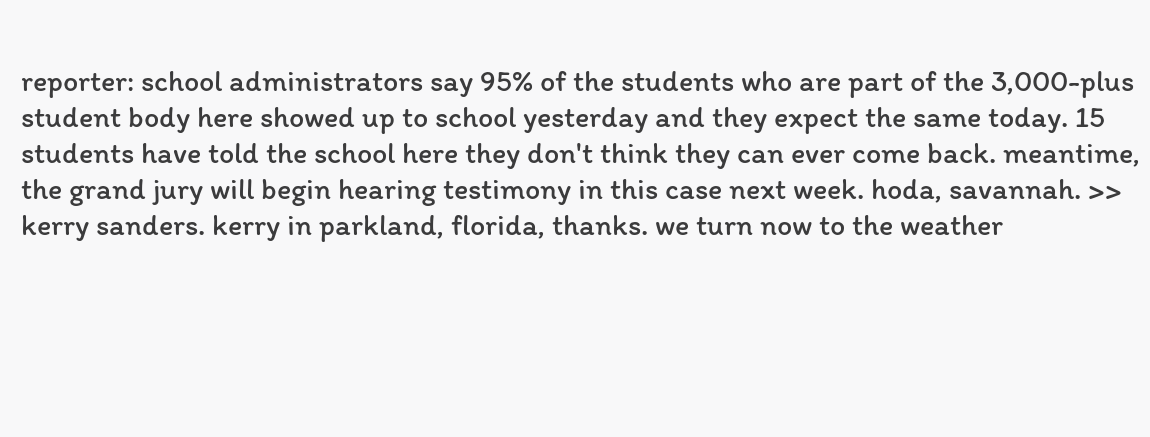reporter: school administrators say 95% of the students who are part of the 3,000-plus student body here showed up to school yesterday and they expect the same today. 15 students have told the school here they don't think they can ever come back. meantime, the grand jury will begin hearing testimony in this case next week. hoda, savannah. >> kerry sanders. kerry in parkland, florida, thanks. we turn now to the weather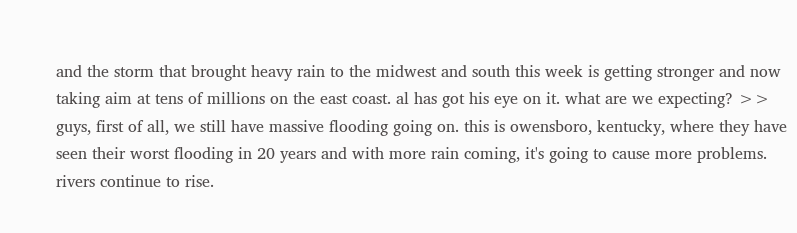and the storm that brought heavy rain to the midwest and south this week is getting stronger and now taking aim at tens of millions on the east coast. al has got his eye on it. what are we expecting? >> guys, first of all, we still have massive flooding going on. this is owensboro, kentucky, where they have seen their worst flooding in 20 years and with more rain coming, it's going to cause more problems. rivers continue to rise.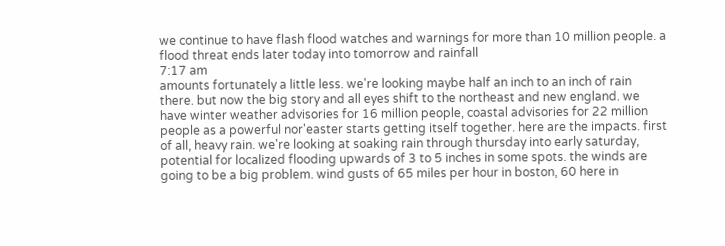we continue to have flash flood watches and warnings for more than 10 million people. a flood threat ends later today into tomorrow and rainfall
7:17 am
amounts fortunately a little less. we're looking maybe half an inch to an inch of rain there. but now the big story and all eyes shift to the northeast and new england. we have winter weather advisories for 16 million people, coastal advisories for 22 million people as a powerful nor'easter starts getting itself together. here are the impacts. first of all, heavy rain. we're looking at soaking rain through thursday into early saturday, potential for localized flooding upwards of 3 to 5 inches in some spots. the winds are going to be a big problem. wind gusts of 65 miles per hour in boston, 60 here in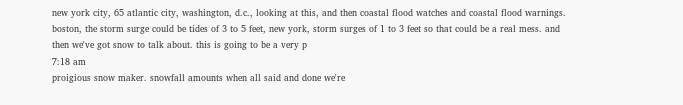new york city, 65 atlantic city, washington, d.c., looking at this, and then coastal flood watches and coastal flood warnings. boston, the storm surge could be tides of 3 to 5 feet, new york, storm surges of 1 to 3 feet so that could be a real mess. and then we've got snow to talk about. this is going to be a very p
7:18 am
proigious snow maker. snowfall amounts when all said and done we're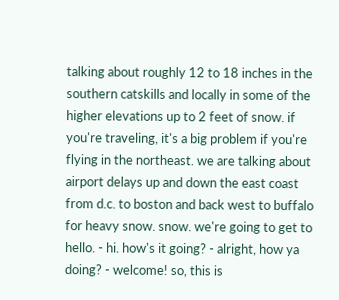talking about roughly 12 to 18 inches in the southern catskills and locally in some of the higher elevations up to 2 feet of snow. if you're traveling, it's a big problem if you're flying in the northeast. we are talking about airport delays up and down the east coast from d.c. to boston and back west to buffalo for heavy snow. snow. we're going to get to hello. - hi. how's it going? - alright, how ya doing? - welcome! so, this is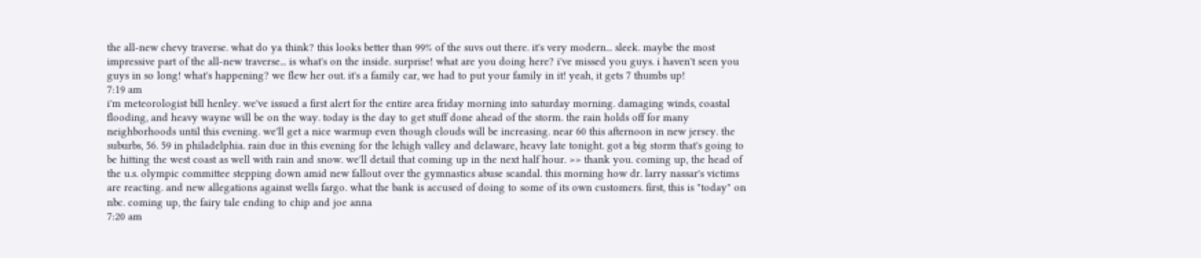the all-new chevy traverse. what do ya think? this looks better than 99% of the suvs out there. it's very modern... sleek. maybe the most impressive part of the all-new traverse... is what's on the inside. surprise! what are you doing here? i've missed you guys. i haven't seen you guys in so long! what's happening? we flew her out. it's a family car, we had to put your family in it! yeah, it gets 7 thumbs up!
7:19 am
i'm meteorologist bill henley. we've issued a first alert for the entire area friday morning into saturday morning. damaging winds, coastal flooding, and heavy wayne will be on the way. today is the day to get stuff done ahead of the storm. the rain holds off for many neighborhoods until this evening. we'll get a nice warmup even though clouds will be increasing. near 60 this afternoon in new jersey. the suburbs, 56. 59 in philadelphia. rain due in this evening for the lehigh valley and delaware, heavy late tonight. got a big storm that's going to be hitting the west coast as well with rain and snow. we'll detail that coming up in the next half hour. >> thank you. coming up, the head of the u.s. olympic committee stepping down amid new fallout over the gymnastics abuse scandal. this morning how dr. larry nassar's victims are reacting. and new allegations against wells fargo. what the bank is accused of doing to some of its own customers. first, this is "today" on nbc. coming up, the fairy tale ending to chip and joe anna
7:20 am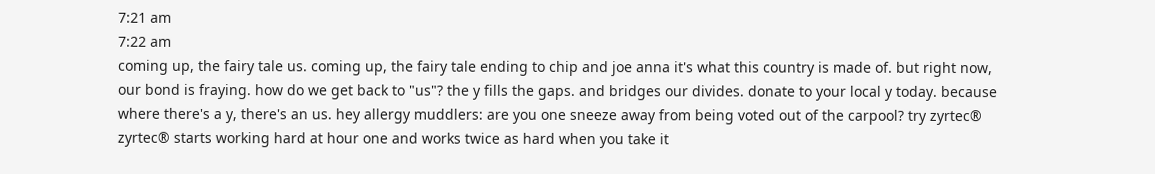7:21 am
7:22 am
coming up, the fairy tale us. coming up, the fairy tale ending to chip and joe anna it's what this country is made of. but right now, our bond is fraying. how do we get back to "us"? the y fills the gaps. and bridges our divides. donate to your local y today. because where there's a y, there's an us. hey allergy muddlers: are you one sneeze away from being voted out of the carpool? try zyrtec® zyrtec® starts working hard at hour one and works twice as hard when you take it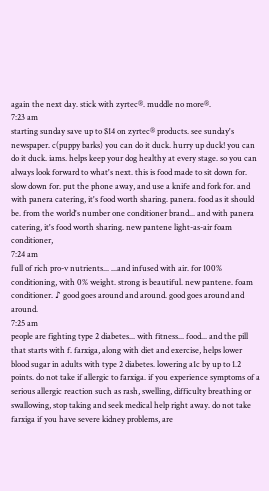again the next day. stick with zyrtec®. muddle no more®.
7:23 am
starting sunday save up to $14 on zyrtec® products. see sunday's newspaper. c(puppy barks) you can do it duck. hurry up duck! you can do it duck. iams. helps keep your dog healthy at every stage. so you can always look forward to what's next. this is food made to sit down for. slow down for. put the phone away, and use a knife and fork for. and with panera catering, it's food worth sharing. panera. food as it should be. from the world's number one conditioner brand... and with panera catering, it's food worth sharing. new pantene light-as-air foam conditioner,
7:24 am
full of rich pro-v nutrients... ...and infused with air. for 100% conditioning, with 0% weight. strong is beautiful. new pantene. foam conditioner. ♪ good goes around and around. good goes around and around.
7:25 am
people are fighting type 2 diabetes... with fitness... food... and the pill that starts with f. farxiga, along with diet and exercise, helps lower blood sugar in adults with type 2 diabetes. lowering a1c by up to 1.2 points. do not take if allergic to farxiga. if you experience symptoms of a serious allergic reaction such as rash, swelling, difficulty breathing or swallowing, stop taking and seek medical help right away. do not take farxiga if you have severe kidney problems, are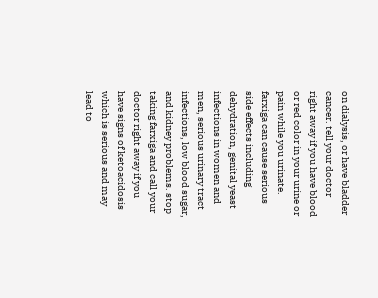on dialysis, or have bladder cancer. tell your doctor right away if you have blood or red color in your urine or pain while you urinate. farxiga can cause serious side effects including dehydration, genital yeast infections in women and men, serious urinary tract infections, low blood sugar, and kidney problems. stop taking farxiga and call your doctor right away if you have signs of ketoacidosis which is serious and may lead to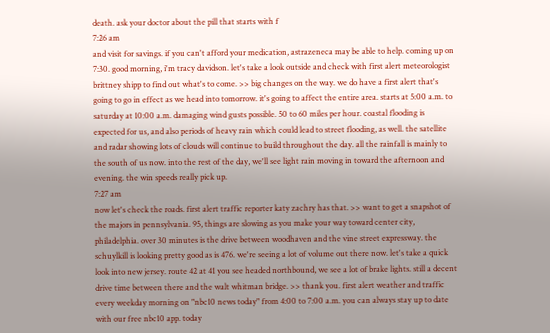death. ask your doctor about the pill that starts with f
7:26 am
and visit for savings. if you can't afford your medication, astrazeneca may be able to help. coming up on 7:30. good morning, i'm tracy davidson. let's take a look outside and check with first alert meteorologist brittney shipp to find out what's to come. >> big changes on the way. we do have a first alert that's going to go in effect as we head into tomorrow. it's going to affect the entire area. starts at 5:00 a.m. to saturday at 10:00 a.m. damaging wind gusts possible. 50 to 60 miles per hour. coastal flooding is expected for us, and also periods of heavy rain which could lead to street flooding, as well. the satellite and radar showing lots of clouds will continue to build throughout the day. all the rainfall is mainly to the south of us now. into the rest of the day, we'll see light rain moving in toward the afternoon and evening. the win speeds really pick up.
7:27 am
now let's check the roads. first alert traffic reporter katy zachry has that. >> want to get a snapshot of the majors in pennsylvania. 95, things are slowing as you make your way toward center city, philadelphia. over 30 minutes is the drive between woodhaven and the vine street expressway. the schuylkill is looking pretty good as is 476. we're seeing a lot of volume out there now. let's take a quick look into new jersey. route 42 at 41 you see headed northbound, we see a lot of brake lights. still a decent drive time between there and the walt whitman bridge. >> thank you. first alert weather and traffic every weekday morning on "nbc10 news today" from 4:00 to 7:00 a.m. you can always stay up to date with our free nbc10 app. today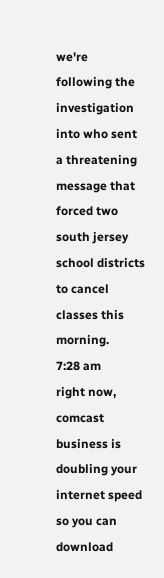we're following the investigation into who sent a threatening message that forced two south jersey school districts to cancel classes this morning.
7:28 am
right now, comcast business is doubling your internet speed so you can download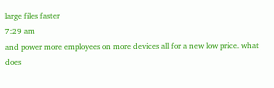large files faster
7:29 am
and power more employees on more devices all for a new low price. what does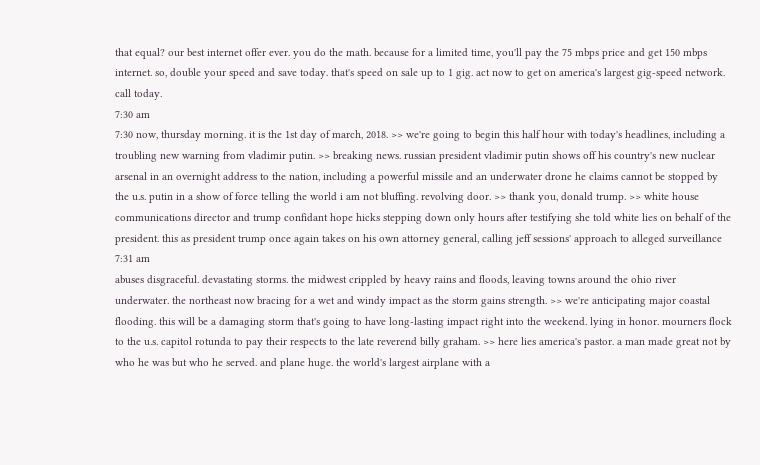that equal? our best internet offer ever. you do the math. because for a limited time, you'll pay the 75 mbps price and get 150 mbps internet. so, double your speed and save today. that's speed on sale up to 1 gig. act now to get on america's largest gig-speed network. call today.
7:30 am
7:30 now, thursday morning. it is the 1st day of march, 2018. >> we're going to begin this half hour with today's headlines, including a troubling new warning from vladimir putin. >> breaking news. russian president vladimir putin shows off his country's new nuclear arsenal in an overnight address to the nation, including a powerful missile and an underwater drone he claims cannot be stopped by the u.s. putin in a show of force telling the world i am not bluffing. revolving door. >> thank you, donald trump. >> white house communications director and trump confidant hope hicks stepping down only hours after testifying she told white lies on behalf of the president. this as president trump once again takes on his own attorney general, calling jeff sessions' approach to alleged surveillance
7:31 am
abuses disgraceful. devastating storms. the midwest crippled by heavy rains and floods, leaving towns around the ohio river underwater. the northeast now bracing for a wet and windy impact as the storm gains strength. >> we're anticipating major coastal flooding. this will be a damaging storm that's going to have long-lasting impact right into the weekend. lying in honor. mourners flock to the u.s. capitol rotunda to pay their respects to the late reverend billy graham. >> here lies america's pastor. a man made great not by who he was but who he served. and plane huge. the world's largest airplane with a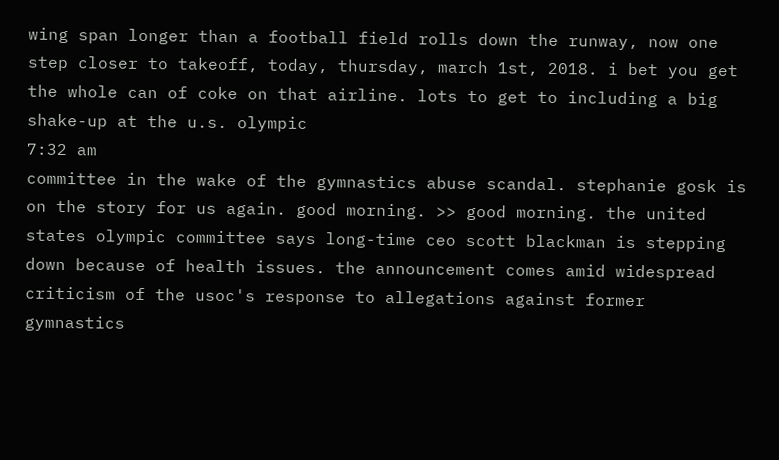wing span longer than a football field rolls down the runway, now one step closer to takeoff, today, thursday, march 1st, 2018. i bet you get the whole can of coke on that airline. lots to get to including a big shake-up at the u.s. olympic
7:32 am
committee in the wake of the gymnastics abuse scandal. stephanie gosk is on the story for us again. good morning. >> good morning. the united states olympic committee says long-time ceo scott blackman is stepping down because of health issues. the announcement comes amid widespread criticism of the usoc's response to allegations against former gymnastics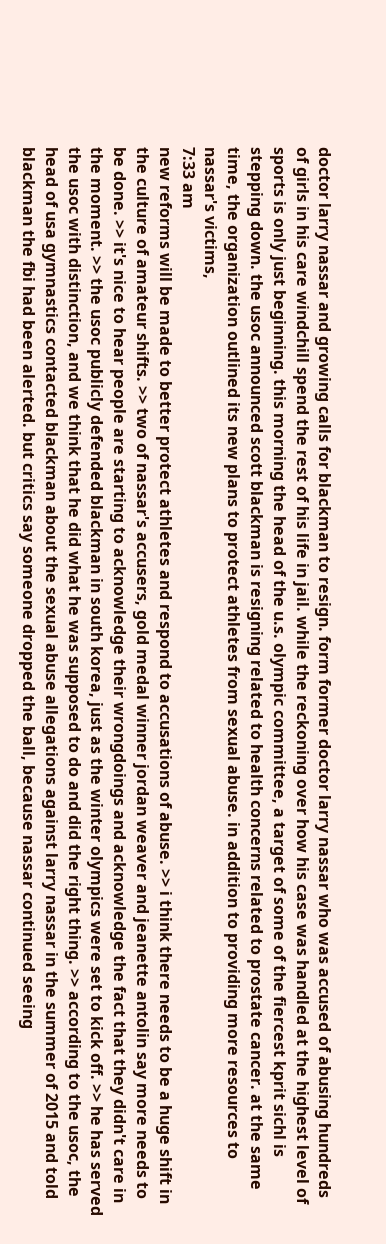doctor larry nassar and growing calls for blackman to resign. form former doctor larry nassar who was accused of abusing hundreds of girls in his care windchill spend the rest of his life in jail. while the reckoning over how his case was handled at the highest level of sports is only just beginning. this morning the head of the u.s. olympic committee, a target of some of the fiercest kprit sichl is stepping down. the usoc announced scott blackman is resigning related to health concerns related to prostate cancer. at the same time, the organization outlined its new plans to protect athletes from sexual abuse. in addition to providing more resources to nassar's victims,
7:33 am
new reforms will be made to better protect athletes and respond to accusations of abuse. >> i think there needs to be a huge shift in the culture of amateur shifts. >> two of nassar's accusers, gold medal winner jordan weaver and jeanette antolin say more needs to be done. >> it's nice to hear people are starting to acknowledge their wrongdoings and acknowledge the fact that they didn't care in the moment. >> the usoc publicly defended blackman in south korea, just as the winter olympics were set to kick off. >> he has served the usoc with distinction, and we think that he did what he was supposed to do and did the right thing. >> according to the usoc, the head of usa gymnastics contacted blackman about the sexual abuse allegations against larry nassar in the summer of 2015 and told blackman the fbi had been alerted. but critics say someone dropped the ball, because nassar continued seeing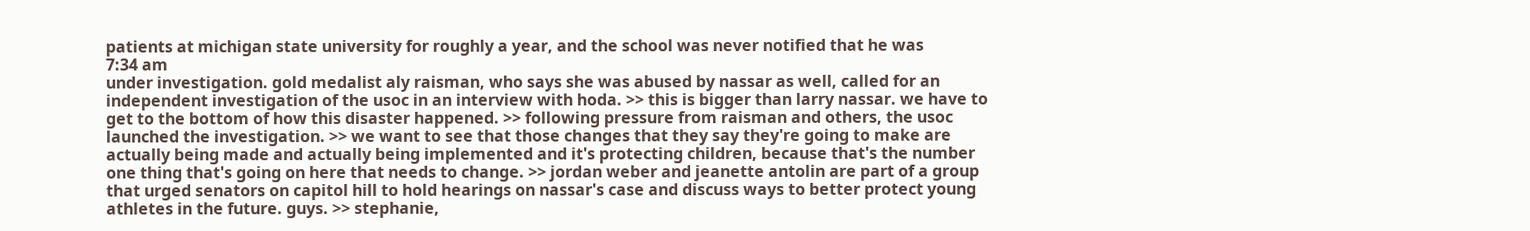patients at michigan state university for roughly a year, and the school was never notified that he was
7:34 am
under investigation. gold medalist aly raisman, who says she was abused by nassar as well, called for an independent investigation of the usoc in an interview with hoda. >> this is bigger than larry nassar. we have to get to the bottom of how this disaster happened. >> following pressure from raisman and others, the usoc launched the investigation. >> we want to see that those changes that they say they're going to make are actually being made and actually being implemented and it's protecting children, because that's the number one thing that's going on here that needs to change. >> jordan weber and jeanette antolin are part of a group that urged senators on capitol hill to hold hearings on nassar's case and discuss ways to better protect young athletes in the future. guys. >> stephanie,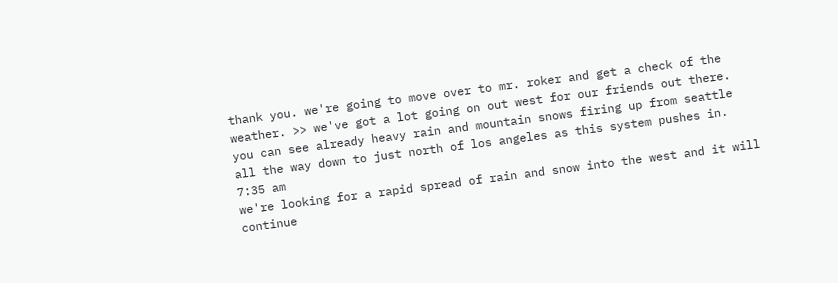thank you. we're going to move over to mr. roker and get a check of the weather. >> we've got a lot going on out west for our friends out there. you can see already heavy rain and mountain snows firing up from seattle all the way down to just north of los angeles as this system pushes in.
7:35 am
we're looking for a rapid spread of rain and snow into the west and it will continue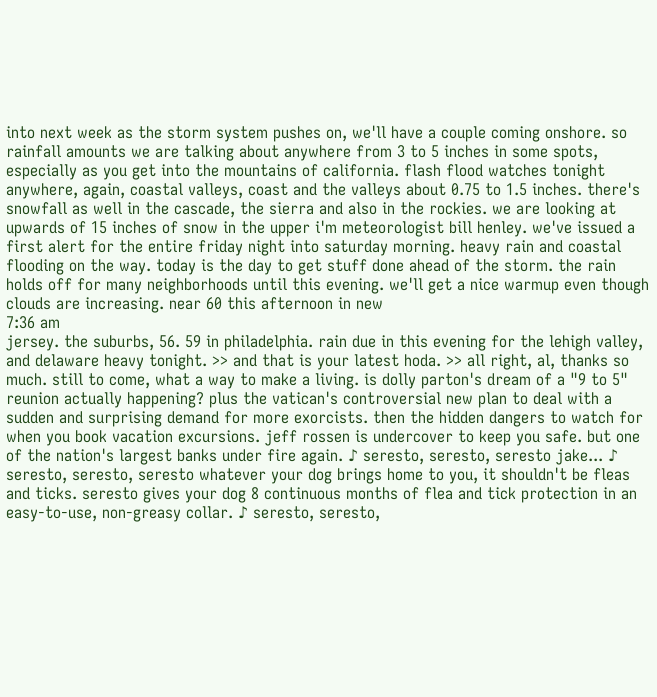into next week as the storm system pushes on, we'll have a couple coming onshore. so rainfall amounts we are talking about anywhere from 3 to 5 inches in some spots, especially as you get into the mountains of california. flash flood watches tonight anywhere, again, coastal valleys, coast and the valleys about 0.75 to 1.5 inches. there's snowfall as well in the cascade, the sierra and also in the rockies. we are looking at upwards of 15 inches of snow in the upper i'm meteorologist bill henley. we've issued a first alert for the entire friday night into saturday morning. heavy rain and coastal flooding on the way. today is the day to get stuff done ahead of the storm. the rain holds off for many neighborhoods until this evening. we'll get a nice warmup even though clouds are increasing. near 60 this afternoon in new
7:36 am
jersey. the suburbs, 56. 59 in philadelphia. rain due in this evening for the lehigh valley, and delaware heavy tonight. >> and that is your latest hoda. >> all right, al, thanks so much. still to come, what a way to make a living. is dolly parton's dream of a "9 to 5" reunion actually happening? plus the vatican's controversial new plan to deal with a sudden and surprising demand for more exorcists. then the hidden dangers to watch for when you book vacation excursions. jeff rossen is undercover to keep you safe. but one of the nation's largest banks under fire again. ♪ seresto, seresto, seresto jake... ♪ seresto, seresto, seresto whatever your dog brings home to you, it shouldn't be fleas and ticks. seresto gives your dog 8 continuous months of flea and tick protection in an easy-to-use, non-greasy collar. ♪ seresto, seresto,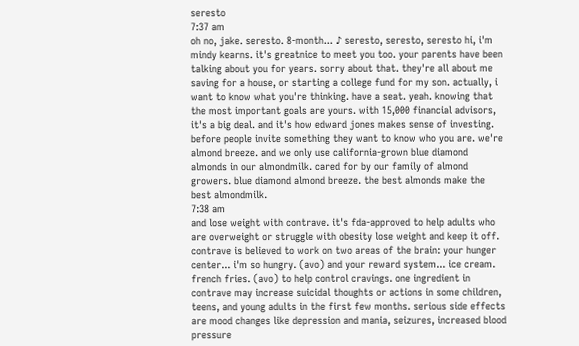seresto
7:37 am
oh no, jake. seresto. 8-month... ♪ seresto, seresto, seresto hi, i'm mindy kearns. it's greatnice to meet you too. your parents have been talking about you for years. sorry about that. they're all about me saving for a house, or starting a college fund for my son. actually, i want to know what you're thinking. have a seat. yeah. knowing that the most important goals are yours. with 15,000 financial advisors, it's a big deal. and it's how edward jones makes sense of investing. before people invite something they want to know who you are. we're almond breeze. and we only use california-grown blue diamond almonds in our almondmilk. cared for by our family of almond growers. blue diamond almond breeze. the best almonds make the best almondmilk.
7:38 am
and lose weight with contrave. it's fda-approved to help adults who are overweight or struggle with obesity lose weight and keep it off. contrave is believed to work on two areas of the brain: your hunger center... i'm so hungry. (avo) and your reward system... ice cream. french fries. (avo) to help control cravings. one ingredient in contrave may increase suicidal thoughts or actions in some children, teens, and young adults in the first few months. serious side effects are mood changes like depression and mania, seizures, increased blood pressure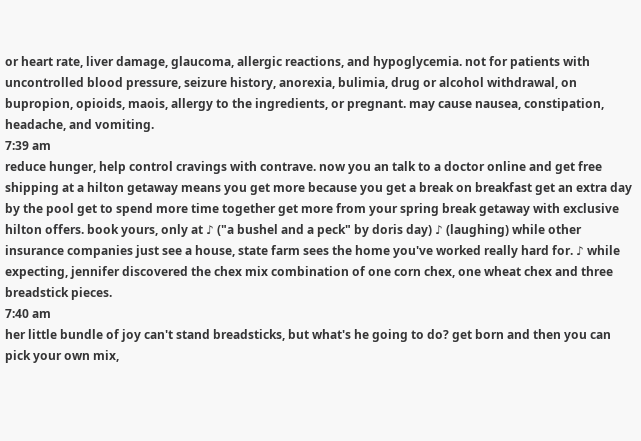or heart rate, liver damage, glaucoma, allergic reactions, and hypoglycemia. not for patients with uncontrolled blood pressure, seizure history, anorexia, bulimia, drug or alcohol withdrawal, on bupropion, opioids, maois, allergy to the ingredients, or pregnant. may cause nausea, constipation, headache, and vomiting.
7:39 am
reduce hunger, help control cravings with contrave. now you an talk to a doctor online and get free shipping at a hilton getaway means you get more because you get a break on breakfast get an extra day by the pool get to spend more time together get more from your spring break getaway with exclusive hilton offers. book yours, only at ♪ ("a bushel and a peck" by doris day) ♪ (laughing) while other insurance companies just see a house, state farm sees the home you've worked really hard for. ♪ while expecting, jennifer discovered the chex mix combination of one corn chex, one wheat chex and three breadstick pieces.
7:40 am
her little bundle of joy can't stand breadsticks, but what's he going to do? get born and then you can pick your own mix,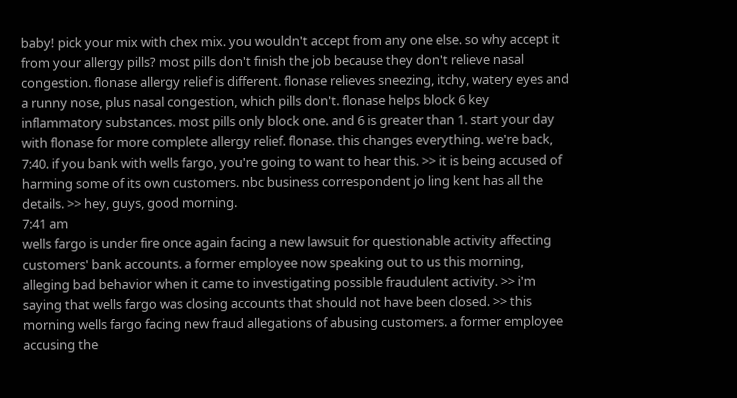baby! pick your mix with chex mix. you wouldn't accept from any one else. so why accept it from your allergy pills? most pills don't finish the job because they don't relieve nasal congestion. flonase allergy relief is different. flonase relieves sneezing, itchy, watery eyes and a runny nose, plus nasal congestion, which pills don't. flonase helps block 6 key inflammatory substances. most pills only block one. and 6 is greater than 1. start your day with flonase for more complete allergy relief. flonase. this changes everything. we're back, 7:40. if you bank with wells fargo, you're going to want to hear this. >> it is being accused of harming some of its own customers. nbc business correspondent jo ling kent has all the details. >> hey, guys, good morning.
7:41 am
wells fargo is under fire once again facing a new lawsuit for questionable activity affecting customers' bank accounts. a former employee now speaking out to us this morning, alleging bad behavior when it came to investigating possible fraudulent activity. >> i'm saying that wells fargo was closing accounts that should not have been closed. >> this morning wells fargo facing new fraud allegations of abusing customers. a former employee accusing the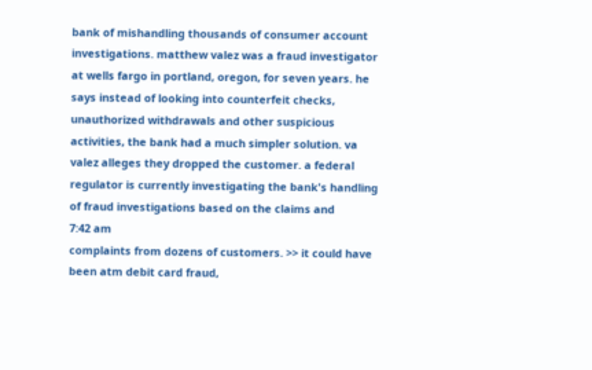bank of mishandling thousands of consumer account investigations. matthew valez was a fraud investigator at wells fargo in portland, oregon, for seven years. he says instead of looking into counterfeit checks, unauthorized withdrawals and other suspicious activities, the bank had a much simpler solution. va valez alleges they dropped the customer. a federal regulator is currently investigating the bank's handling of fraud investigations based on the claims and
7:42 am
complaints from dozens of customers. >> it could have been atm debit card fraud,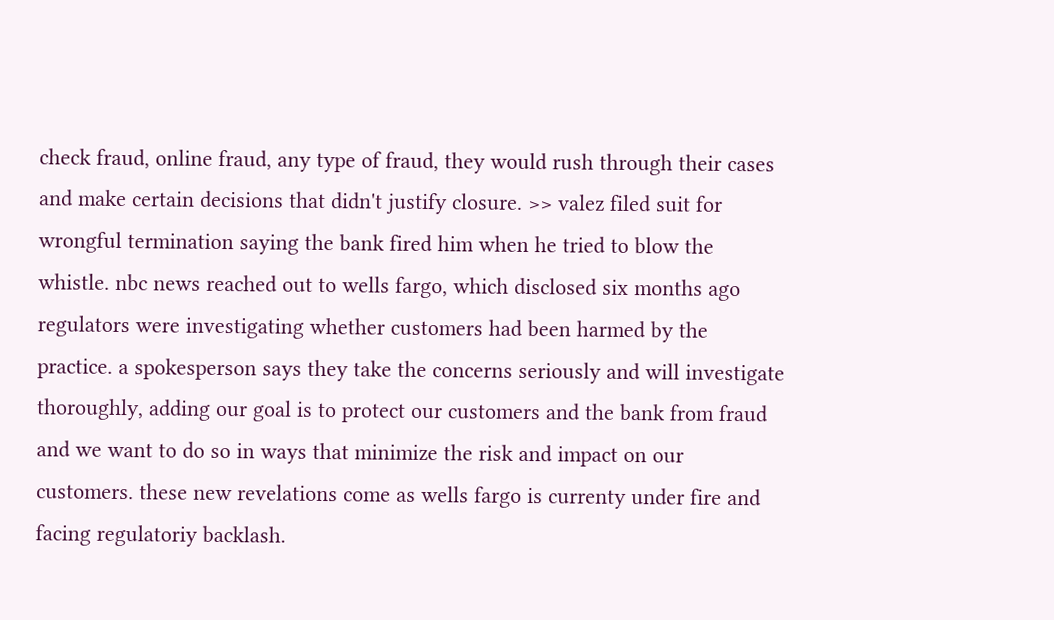check fraud, online fraud, any type of fraud, they would rush through their cases and make certain decisions that didn't justify closure. >> valez filed suit for wrongful termination saying the bank fired him when he tried to blow the whistle. nbc news reached out to wells fargo, which disclosed six months ago regulators were investigating whether customers had been harmed by the practice. a spokesperson says they take the concerns seriously and will investigate thoroughly, adding our goal is to protect our customers and the bank from fraud and we want to do so in ways that minimize the risk and impact on our customers. these new revelations come as wells fargo is currenty under fire and facing regulatoriy backlash.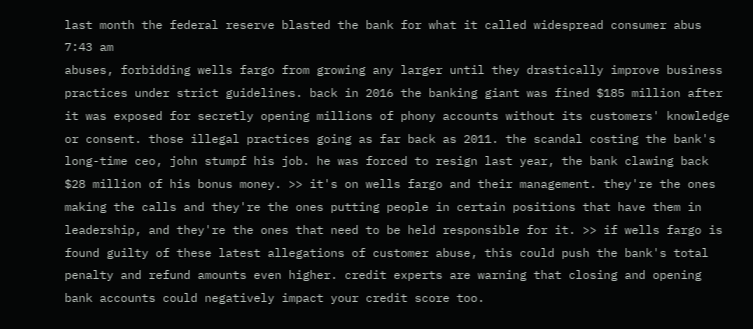last month the federal reserve blasted the bank for what it called widespread consumer abus
7:43 am
abuses, forbidding wells fargo from growing any larger until they drastically improve business practices under strict guidelines. back in 2016 the banking giant was fined $185 million after it was exposed for secretly opening millions of phony accounts without its customers' knowledge or consent. those illegal practices going as far back as 2011. the scandal costing the bank's long-time ceo, john stumpf his job. he was forced to resign last year, the bank clawing back $28 million of his bonus money. >> it's on wells fargo and their management. they're the ones making the calls and they're the ones putting people in certain positions that have them in leadership, and they're the ones that need to be held responsible for it. >> if wells fargo is found guilty of these latest allegations of customer abuse, this could push the bank's total penalty and refund amounts even higher. credit experts are warning that closing and opening bank accounts could negatively impact your credit score too.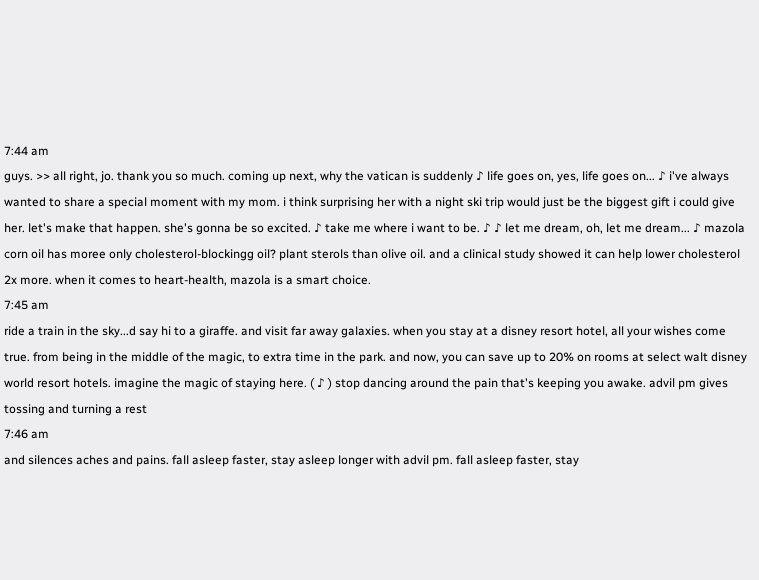7:44 am
guys. >> all right, jo. thank you so much. coming up next, why the vatican is suddenly ♪ life goes on, yes, life goes on... ♪ i've always wanted to share a special moment with my mom. i think surprising her with a night ski trip would just be the biggest gift i could give her. let's make that happen. she's gonna be so excited. ♪ take me where i want to be. ♪ ♪ let me dream, oh, let me dream... ♪ mazola corn oil has moree only cholesterol-blockingg oil? plant sterols than olive oil. and a clinical study showed it can help lower cholesterol 2x more. when it comes to heart-health, mazola is a smart choice.
7:45 am
ride a train in the sky...d say hi to a giraffe. and visit far away galaxies. when you stay at a disney resort hotel, all your wishes come true. from being in the middle of the magic, to extra time in the park. and now, you can save up to 20% on rooms at select walt disney world resort hotels. imagine the magic of staying here. ( ♪ ) stop dancing around the pain that's keeping you awake. advil pm gives tossing and turning a rest
7:46 am
and silences aches and pains. fall asleep faster, stay asleep longer with advil pm. fall asleep faster, stay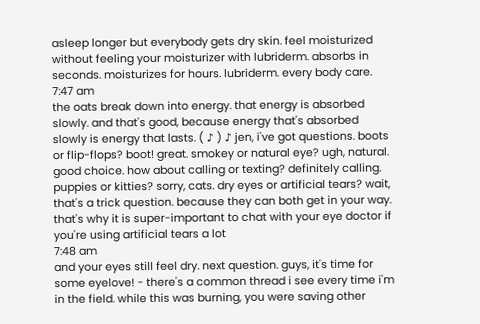asleep longer but everybody gets dry skin. feel moisturized without feeling your moisturizer with lubriderm. absorbs in seconds. moisturizes for hours. lubriderm. every body care.
7:47 am
the oats break down into energy. that energy is absorbed slowly. and that's good, because energy that's absorbed slowly is energy that lasts. ( ♪ ) ♪ jen, i've got questions. boots or flip-flops? boot! great. smokey or natural eye? ugh, natural. good choice. how about calling or texting? definitely calling. puppies or kitties? sorry, cats. dry eyes or artificial tears? wait, that's a trick question. because they can both get in your way. that's why it is super-important to chat with your eye doctor if you're using artificial tears a lot
7:48 am
and your eyes still feel dry. next question. guys, it's time for some eyelove! - there's a common thread i see every time i'm in the field. while this was burning, you were saving other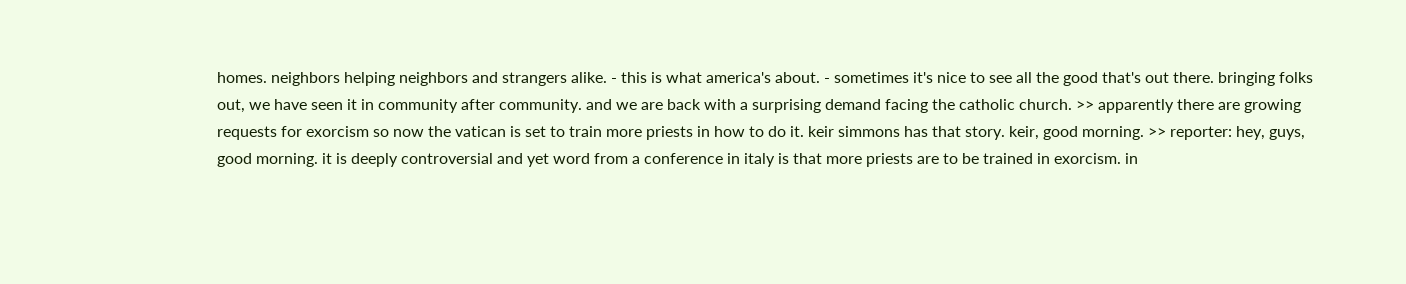homes. neighbors helping neighbors and strangers alike. - this is what america's about. - sometimes it's nice to see all the good that's out there. bringing folks out, we have seen it in community after community. and we are back with a surprising demand facing the catholic church. >> apparently there are growing requests for exorcism so now the vatican is set to train more priests in how to do it. keir simmons has that story. keir, good morning. >> reporter: hey, guys, good morning. it is deeply controversial and yet word from a conference in italy is that more priests are to be trained in exorcism. in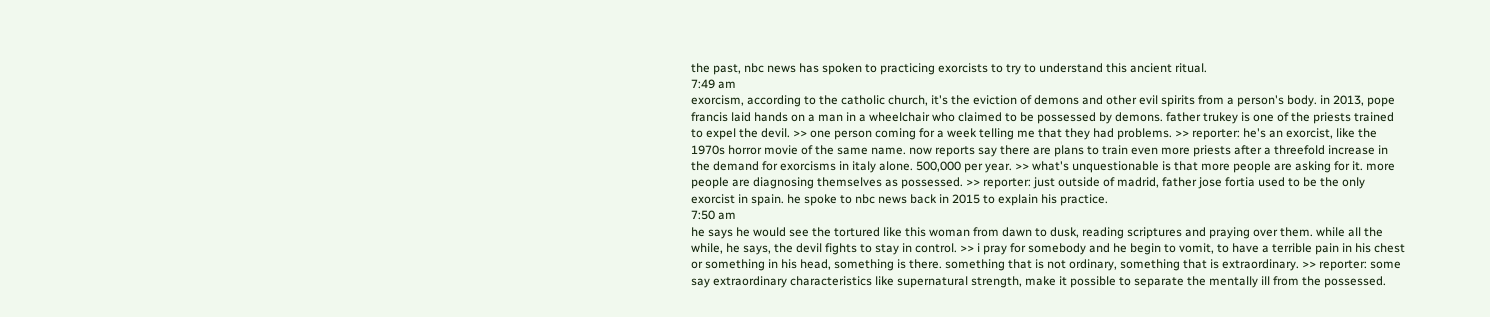the past, nbc news has spoken to practicing exorcists to try to understand this ancient ritual.
7:49 am
exorcism, according to the catholic church, it's the eviction of demons and other evil spirits from a person's body. in 2013, pope francis laid hands on a man in a wheelchair who claimed to be possessed by demons. father trukey is one of the priests trained to expel the devil. >> one person coming for a week telling me that they had problems. >> reporter: he's an exorcist, like the 1970s horror movie of the same name. now reports say there are plans to train even more priests after a threefold increase in the demand for exorcisms in italy alone. 500,000 per year. >> what's unquestionable is that more people are asking for it. more people are diagnosing themselves as possessed. >> reporter: just outside of madrid, father jose fortia used to be the only exorcist in spain. he spoke to nbc news back in 2015 to explain his practice.
7:50 am
he says he would see the tortured like this woman from dawn to dusk, reading scriptures and praying over them. while all the while, he says, the devil fights to stay in control. >> i pray for somebody and he begin to vomit, to have a terrible pain in his chest or something in his head, something is there. something that is not ordinary, something that is extraordinary. >> reporter: some say extraordinary characteristics like supernatural strength, make it possible to separate the mentally ill from the possessed.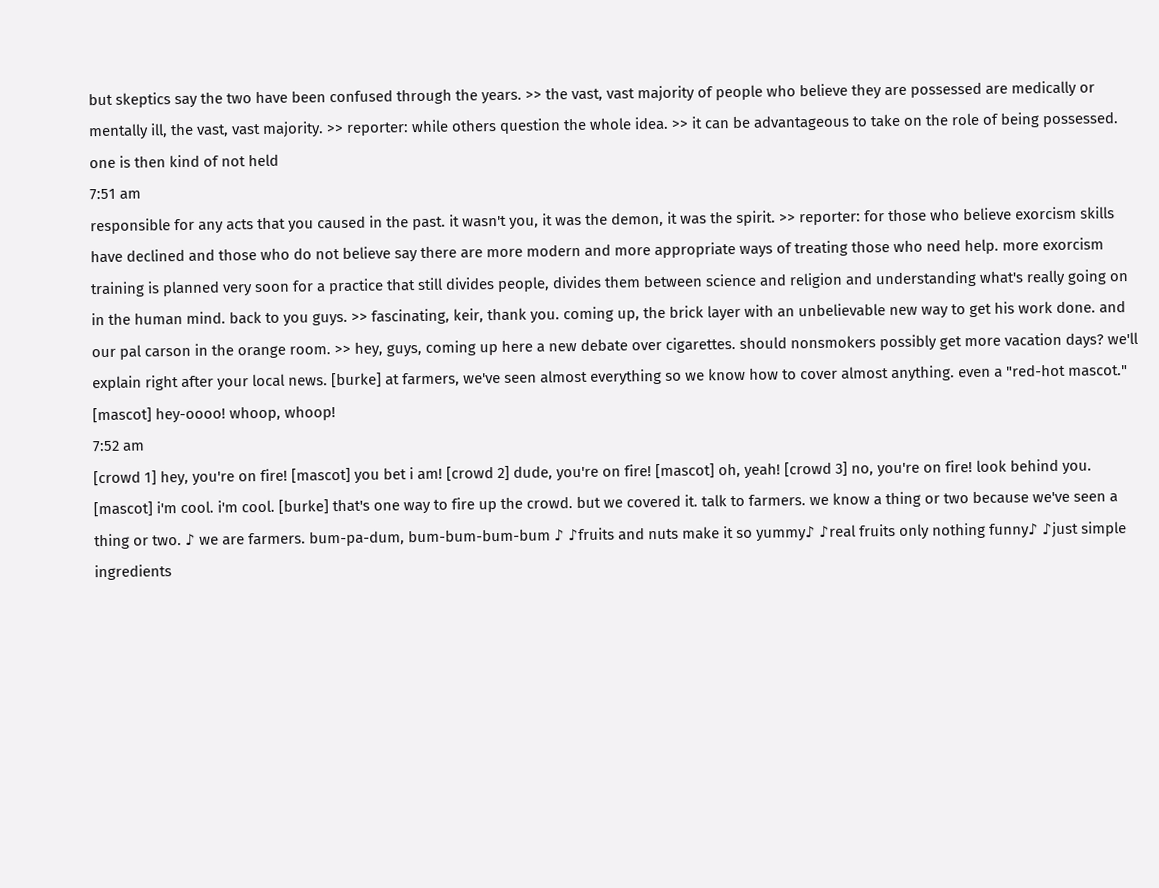but skeptics say the two have been confused through the years. >> the vast, vast majority of people who believe they are possessed are medically or mentally ill, the vast, vast majority. >> reporter: while others question the whole idea. >> it can be advantageous to take on the role of being possessed. one is then kind of not held
7:51 am
responsible for any acts that you caused in the past. it wasn't you, it was the demon, it was the spirit. >> reporter: for those who believe exorcism skills have declined and those who do not believe say there are more modern and more appropriate ways of treating those who need help. more exorcism training is planned very soon for a practice that still divides people, divides them between science and religion and understanding what's really going on in the human mind. back to you guys. >> fascinating, keir, thank you. coming up, the brick layer with an unbelievable new way to get his work done. and our pal carson in the orange room. >> hey, guys, coming up here a new debate over cigarettes. should nonsmokers possibly get more vacation days? we'll explain right after your local news. [burke] at farmers, we've seen almost everything so we know how to cover almost anything. even a "red-hot mascot." [mascot] hey-oooo! whoop, whoop!
7:52 am
[crowd 1] hey, you're on fire! [mascot] you bet i am! [crowd 2] dude, you're on fire! [mascot] oh, yeah! [crowd 3] no, you're on fire! look behind you. [mascot] i'm cool. i'm cool. [burke] that's one way to fire up the crowd. but we covered it. talk to farmers. we know a thing or two because we've seen a thing or two. ♪ we are farmers. bum-pa-dum, bum-bum-bum-bum ♪ ♪fruits and nuts make it so yummy♪ ♪real fruits only nothing funny♪ ♪just simple ingredients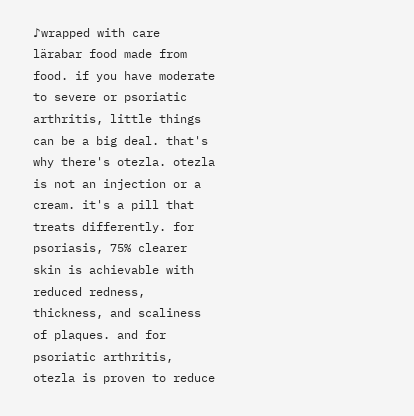♪wrapped with care lärabar food made from food. if you have moderate to severe or psoriatic arthritis, little things can be a big deal. that's why there's otezla. otezla is not an injection or a cream. it's a pill that treats differently. for psoriasis, 75% clearer skin is achievable with reduced redness, thickness, and scaliness of plaques. and for psoriatic arthritis, otezla is proven to reduce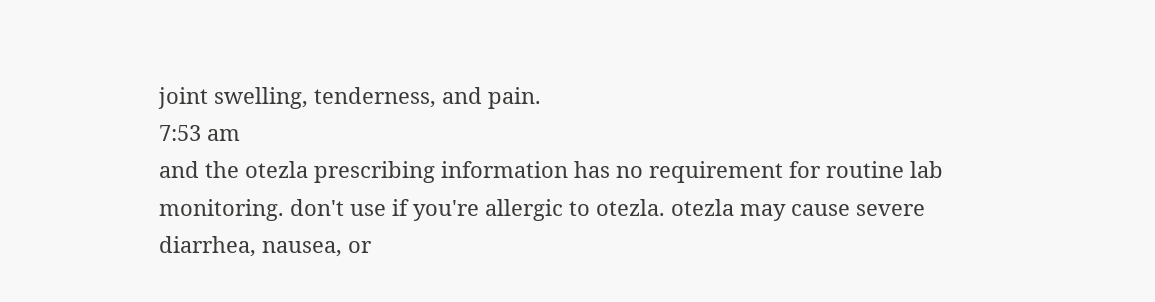joint swelling, tenderness, and pain.
7:53 am
and the otezla prescribing information has no requirement for routine lab monitoring. don't use if you're allergic to otezla. otezla may cause severe diarrhea, nausea, or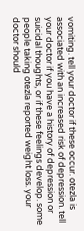vomiting. tell your doctor if these occur. otezla is associated with an increased risk of depression. tell your doctor if you have a history of depression or suicidal thoughts, or if these feelings develop. some people taking otezla reported weight loss. your doctor should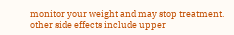monitor your weight and may stop treatment. other side effects include upper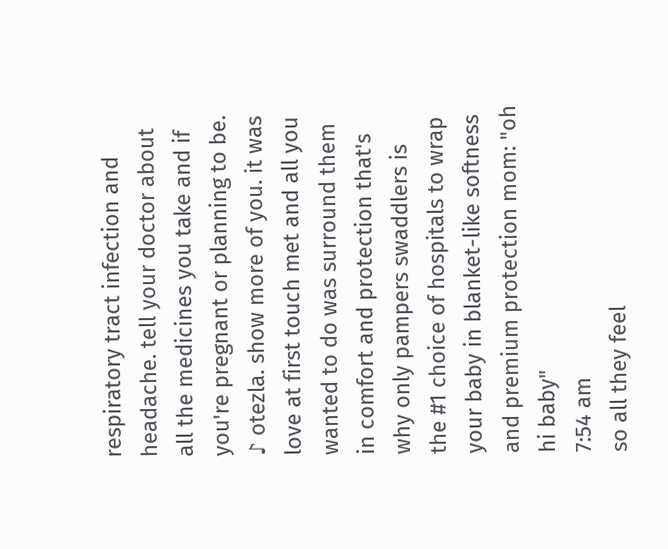respiratory tract infection and headache. tell your doctor about all the medicines you take and if you're pregnant or planning to be. ♪ otezla. show more of you. it was love at first touch met and all you wanted to do was surround them in comfort and protection that's why only pampers swaddlers is the #1 choice of hospitals to wrap your baby in blanket-like softness and premium protection mom: "oh hi baby"
7:54 am
so all they feel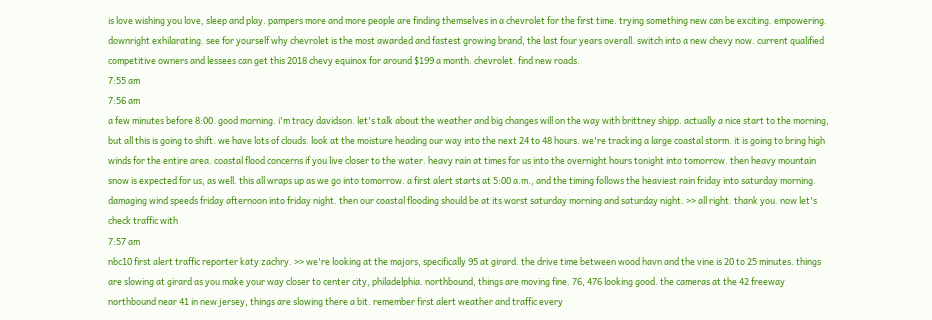is love wishing you love, sleep and play. pampers more and more people are finding themselves in a chevrolet for the first time. trying something new can be exciting. empowering. downright exhilarating. see for yourself why chevrolet is the most awarded and fastest growing brand, the last four years overall. switch into a new chevy now. current qualified competitive owners and lessees can get this 2018 chevy equinox for around $199 a month. chevrolet. find new roads.
7:55 am
7:56 am
a few minutes before 8:00. good morning. i'm tracy davidson. let's talk about the weather and big changes will on the way with brittney shipp. actually a nice start to the morning, but all this is going to shift. we have lots of clouds. look at the moisture heading our way into the next 24 to 48 hours. we're tracking a large coastal storm. it is going to bring high winds for the entire area. coastal flood concerns if you live closer to the water. heavy rain at times for us into the overnight hours tonight into tomorrow. then heavy mountain snow is expected for us, as well. this all wraps up as we go into tomorrow. a first alert starts at 5:00 a.m., and the timing follows the heaviest rain friday into saturday morning. damaging wind speeds friday afternoon into friday night. then our coastal flooding should be at its worst saturday morning and saturday night. >> all right. thank you. now let's check traffic with
7:57 am
nbc10 first alert traffic reporter katy zachry. >> we're looking at the majors, specifically 95 at girard. the drive time between wood havn and the vine is 20 to 25 minutes. things are slowing at girard as you make your way closer to center city, philadelphia. northbound, things are moving fine. 76, 476 looking good. the cameras at the 42 freeway northbound near 41 in new jersey, things are slowing there a bit. remember first alert weather and traffic every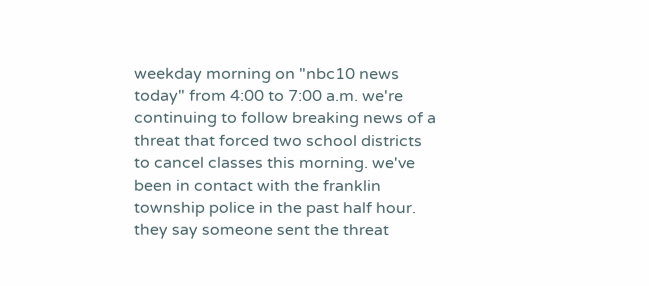weekday morning on "nbc10 news today" from 4:00 to 7:00 a.m. we're continuing to follow breaking news of a threat that forced two school districts to cancel classes this morning. we've been in contact with the franklin township police in the past half hour. they say someone sent the threat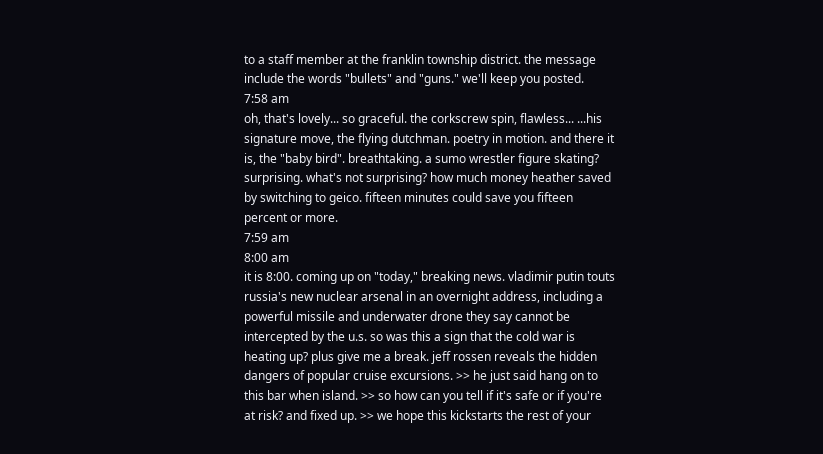to a staff member at the franklin township district. the message include the words "bullets" and "guns." we'll keep you posted.
7:58 am
oh, that's lovely... so graceful. the corkscrew spin, flawless... ...his signature move, the flying dutchman. poetry in motion. and there it is, the "baby bird". breathtaking. a sumo wrestler figure skating? surprising. what's not surprising? how much money heather saved by switching to geico. fifteen minutes could save you fifteen percent or more.
7:59 am
8:00 am
it is 8:00. coming up on "today," breaking news. vladimir putin touts russia's new nuclear arsenal in an overnight address, including a powerful missile and underwater drone they say cannot be intercepted by the u.s. so was this a sign that the cold war is heating up? plus give me a break. jeff rossen reveals the hidden dangers of popular cruise excursions. >> he just said hang on to this bar when island. >> so how can you tell if it's safe or if you're at risk? and fixed up. >> we hope this kickstarts the rest of your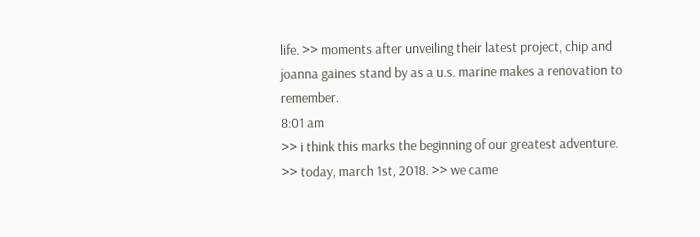life. >> moments after unveiling their latest project, chip and joanna gaines stand by as a u.s. marine makes a renovation to remember.
8:01 am
>> i think this marks the beginning of our greatest adventure. >> today, march 1st, 2018. >> we came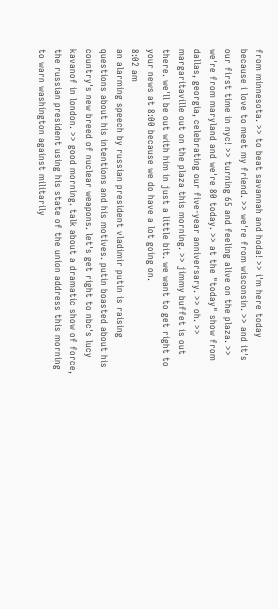from minnesota. >> to beat savannah and hoda! >> i'm here today because i love to meet my friend. >> we're from wisconsin. >> and it's our first time in nyc! >> turning 65 and feeling alive on the plaza. >> we're from maryland and we're 80 today. >> at the "today" show from dallas, georgia, celebrating our five-year anniversary. >> oh. >> margaritaville out on the plaza this morning. >> jimmy buffet is out there. we'll be out with him in just a little bit. we want to get right to your news at 8:00 because we do have a lot going on.
8:02 am
an alarming speech by russian president vladimir putin is raising questions about his intentions and his motives. putin boasted about his country's new breed of nuclear weapons. let's get right to nbc's lucy kavanof in london. >> good morning. talk about a dramatic show of force, the russian president using his state of the union address this morning to warn washington against militarily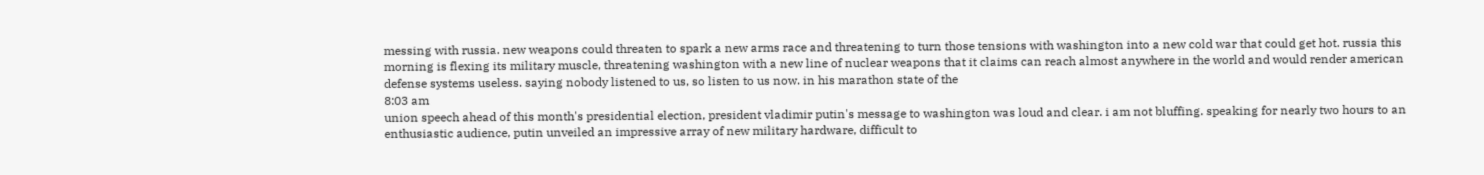messing with russia. new weapons could threaten to spark a new arms race and threatening to turn those tensions with washington into a new cold war that could get hot. russia this morning is flexing its military muscle, threatening washington with a new line of nuclear weapons that it claims can reach almost anywhere in the world and would render american defense systems useless. saying nobody listened to us, so listen to us now. in his marathon state of the
8:03 am
union speech ahead of this month's presidential election, president vladimir putin's message to washington was loud and clear. i am not bluffing. speaking for nearly two hours to an enthusiastic audience, putin unveiled an impressive array of new military hardware, difficult to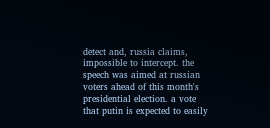detect and, russia claims, impossible to intercept. the speech was aimed at russian voters ahead of this month's presidential election. a vote that putin is expected to easily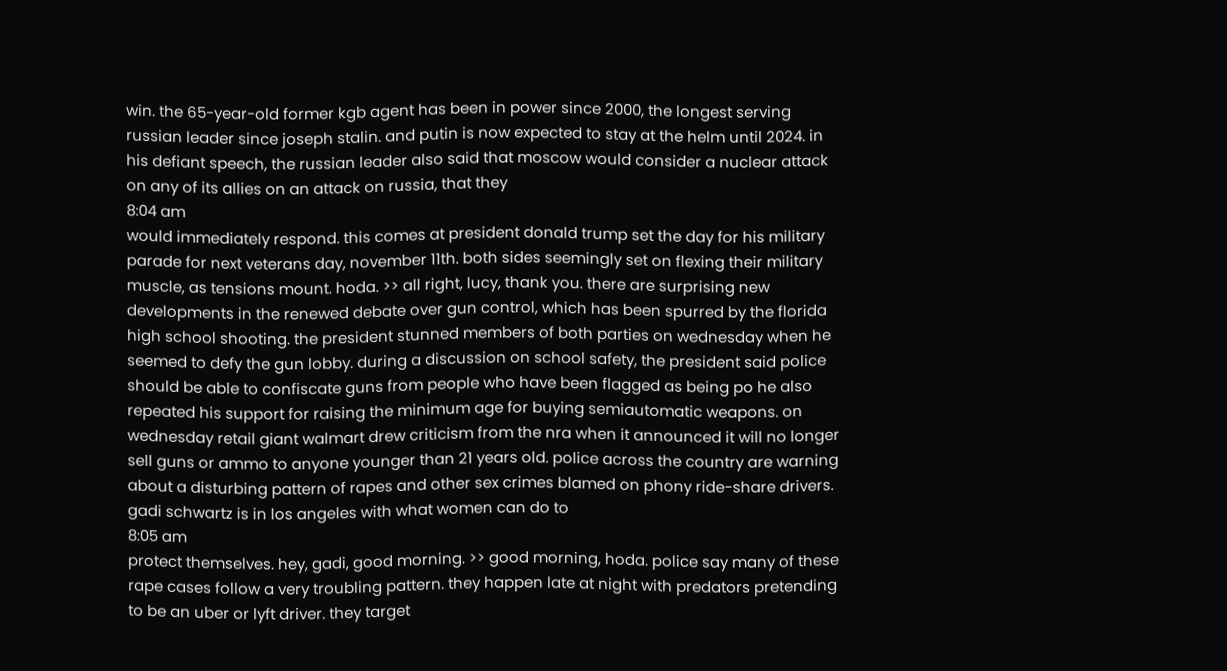win. the 65-year-old former kgb agent has been in power since 2000, the longest serving russian leader since joseph stalin. and putin is now expected to stay at the helm until 2024. in his defiant speech, the russian leader also said that moscow would consider a nuclear attack on any of its allies on an attack on russia, that they
8:04 am
would immediately respond. this comes at president donald trump set the day for his military parade for next veterans day, november 11th. both sides seemingly set on flexing their military muscle, as tensions mount. hoda. >> all right, lucy, thank you. there are surprising new developments in the renewed debate over gun control, which has been spurred by the florida high school shooting. the president stunned members of both parties on wednesday when he seemed to defy the gun lobby. during a discussion on school safety, the president said police should be able to confiscate guns from people who have been flagged as being po he also repeated his support for raising the minimum age for buying semiautomatic weapons. on wednesday retail giant walmart drew criticism from the nra when it announced it will no longer sell guns or ammo to anyone younger than 21 years old. police across the country are warning about a disturbing pattern of rapes and other sex crimes blamed on phony ride-share drivers. gadi schwartz is in los angeles with what women can do to
8:05 am
protect themselves. hey, gadi, good morning. >> good morning, hoda. police say many of these rape cases follow a very troubling pattern. they happen late at night with predators pretending to be an uber or lyft driver. they target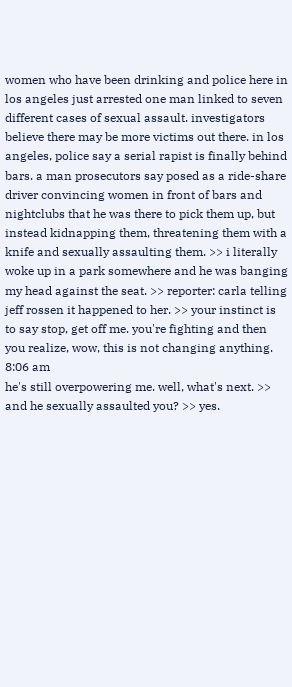women who have been drinking and police here in los angeles just arrested one man linked to seven different cases of sexual assault. investigators believe there may be more victims out there. in los angeles, police say a serial rapist is finally behind bars. a man prosecutors say posed as a ride-share driver convincing women in front of bars and nightclubs that he was there to pick them up, but instead kidnapping them, threatening them with a knife and sexually assaulting them. >> i literally woke up in a park somewhere and he was banging my head against the seat. >> reporter: carla telling jeff rossen it happened to her. >> your instinct is to say stop, get off me. you're fighting and then you realize, wow, this is not changing anything.
8:06 am
he's still overpowering me. well, what's next. >> and he sexually assaulted you? >> yes.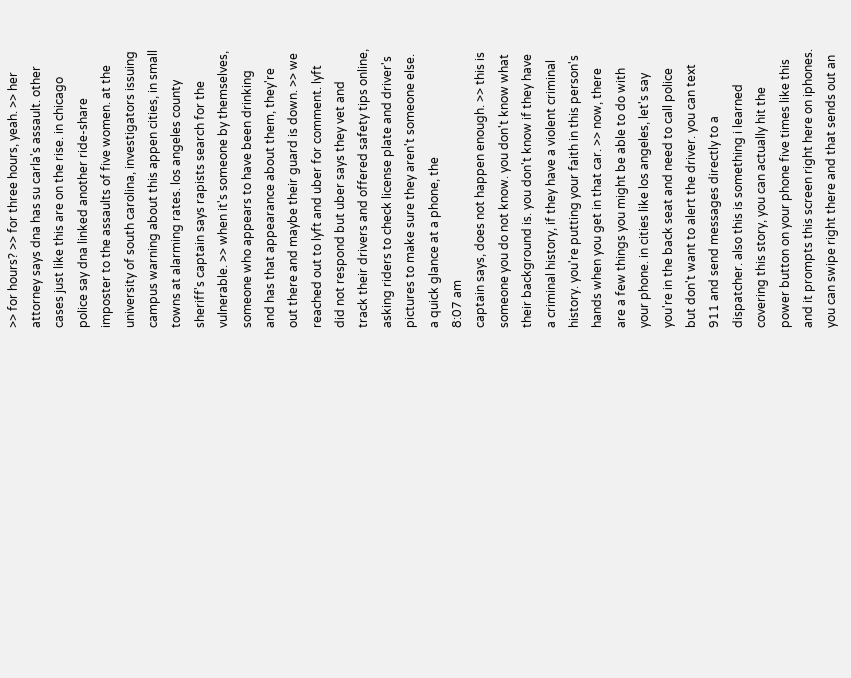>> for hours? >> for three hours, yeah. >> her attorney says dna has su carla's assault. other cases just like this are on the rise. in chicago police say dna linked another ride-share imposter to the assaults of five women. at the university of south carolina, investigators issuing campus warning about this appen cities, in small towns at alarming rates. los angeles county sheriff's captain says rapists search for the vulnerable. >> when it's someone by themselves, someone who appears to have been drinking and has that appearance about them, they're out there and maybe their guard is down. >> we reached out to lyft and uber for comment. lyft did not respond but uber says they vet and track their drivers and offered safety tips online, asking riders to check license plate and driver's pictures to make sure they aren't someone else. a quick glance at a phone, the
8:07 am
captain says, does not happen enough. >> this is someone you do not know. you don't know what their background is. you don't know if they have a criminal history, if they have a violent criminal history. you're putting your faith in this person's hands when you get in that car. >> now, there are a few things you might be able to do with your phone. in cities like los angeles, let's say you're in the back seat and need to call police but don't want to alert the driver. you can text 911 and send messages directly to a dispatcher. also this is something i learned covering this story, you can actually hit the power button on your phone five times like this and it prompts this screen right here on iphones. you can swipe right there and that sends out an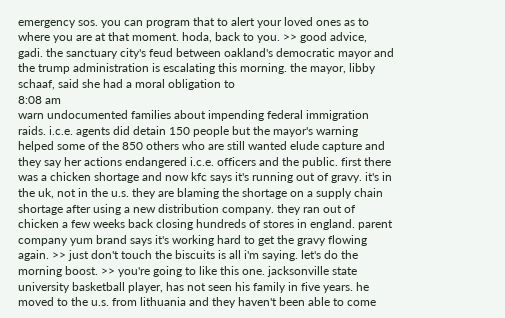emergency sos. you can program that to alert your loved ones as to where you are at that moment. hoda, back to you. >> good advice, gadi. the sanctuary city's feud between oakland's democratic mayor and the trump administration is escalating this morning. the mayor, libby schaaf, said she had a moral obligation to
8:08 am
warn undocumented families about impending federal immigration raids. i.c.e. agents did detain 150 people but the mayor's warning helped some of the 850 others who are still wanted elude capture and they say her actions endangered i.c.e. officers and the public. first there was a chicken shortage and now kfc says it's running out of gravy. it's in the uk, not in the u.s. they are blaming the shortage on a supply chain shortage after using a new distribution company. they ran out of chicken a few weeks back closing hundreds of stores in england. parent company yum brand says it's working hard to get the gravy flowing again. >> just don't touch the biscuits is all i'm saying. let's do the morning boost. >> you're going to like this one. jacksonville state university basketball player, has not seen his family in five years. he moved to the u.s. from lithuania and they haven't been able to come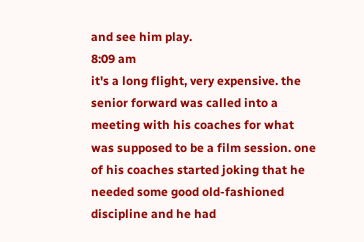and see him play.
8:09 am
it's a long flight, very expensive. the senior forward was called into a meeting with his coaches for what was supposed to be a film session. one of his coaches started joking that he needed some good old-fashioned discipline and he had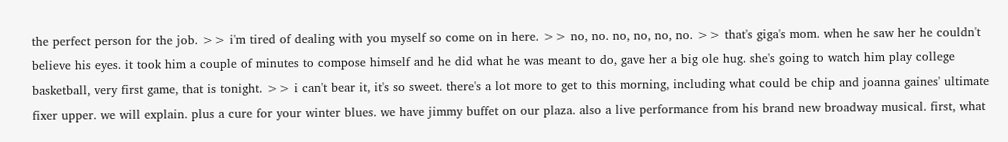the perfect person for the job. >> i'm tired of dealing with you myself so come on in here. >> no, no. no, no, no, no. >> that's giga's mom. when he saw her he couldn't believe his eyes. it took him a couple of minutes to compose himself and he did what he was meant to do, gave her a big ole hug. she's going to watch him play college basketball, very first game, that is tonight. >> i can't bear it, it's so sweet. there's a lot more to get to this morning, including what could be chip and joanna gaines' ultimate fixer upper. we will explain. plus a cure for your winter blues. we have jimmy buffet on our plaza. also a live performance from his brand new broadway musical. first, what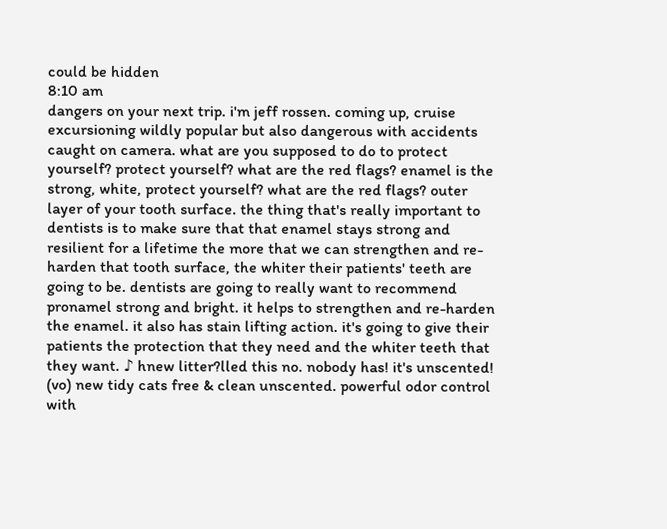could be hidden
8:10 am
dangers on your next trip. i'm jeff rossen. coming up, cruise excursioning wildly popular but also dangerous with accidents caught on camera. what are you supposed to do to protect yourself? protect yourself? what are the red flags? enamel is the strong, white, protect yourself? what are the red flags? outer layer of your tooth surface. the thing that's really important to dentists is to make sure that that enamel stays strong and resilient for a lifetime the more that we can strengthen and re-harden that tooth surface, the whiter their patients' teeth are going to be. dentists are going to really want to recommend pronamel strong and bright. it helps to strengthen and re-harden the enamel. it also has stain lifting action. it's going to give their patients the protection that they need and the whiter teeth that they want. ♪ hnew litter?lled this no. nobody has! it's unscented! (vo) new tidy cats free & clean unscented. powerful odor control with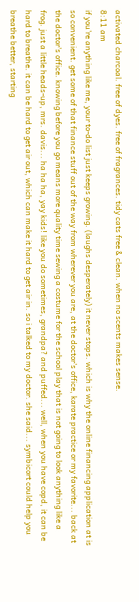activated charcoal. free of dyes. free of fragrances. tidy cats free & clean. when no scents makes sense.
8:11 am
if you're anything like me, your to-do list just keeps growing. (laughs desperately) it never stops. which is why the online financing application at is so convenient. get some of that finance stuff out of the way from wherever you are, at the doctor's office, karate practice or my favorite... back at the doctor's office. knowing before you go means more quality time sewing a costume for the school play that is not going to look anything like a frog. just a little heads-up, mrs. davis... ha ha ha, yay kids! like you do sometimes, grandpa? and puffed... well, when you have copd, it can be hard to breathe. it can be hard to get air out, which can make it hard to get air in. so i talked to my doctor. she said... symbicort could help you breathe better, starting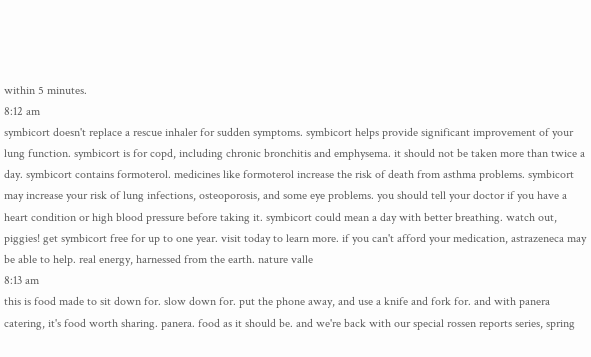within 5 minutes.
8:12 am
symbicort doesn't replace a rescue inhaler for sudden symptoms. symbicort helps provide significant improvement of your lung function. symbicort is for copd, including chronic bronchitis and emphysema. it should not be taken more than twice a day. symbicort contains formoterol. medicines like formoterol increase the risk of death from asthma problems. symbicort may increase your risk of lung infections, osteoporosis, and some eye problems. you should tell your doctor if you have a heart condition or high blood pressure before taking it. symbicort could mean a day with better breathing. watch out, piggies! get symbicort free for up to one year. visit today to learn more. if you can't afford your medication, astrazeneca may be able to help. real energy, harnessed from the earth. nature valle
8:13 am
this is food made to sit down for. slow down for. put the phone away, and use a knife and fork for. and with panera catering, it's food worth sharing. panera. food as it should be. and we're back with our special rossen reports series, spring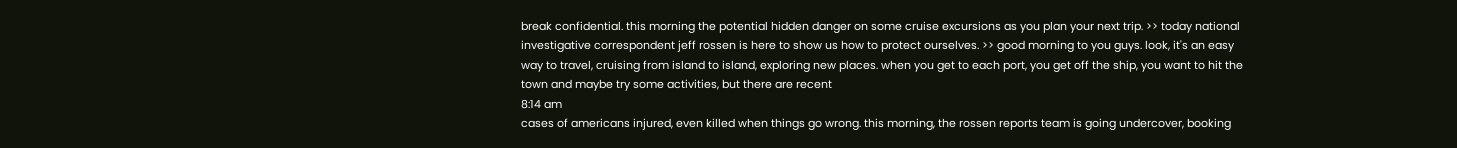break confidential. this morning the potential hidden danger on some cruise excursions as you plan your next trip. >> today national investigative correspondent jeff rossen is here to show us how to protect ourselves. >> good morning to you guys. look, it's an easy way to travel, cruising from island to island, exploring new places. when you get to each port, you get off the ship, you want to hit the town and maybe try some activities, but there are recent
8:14 am
cases of americans injured, even killed when things go wrong. this morning, the rossen reports team is going undercover, booking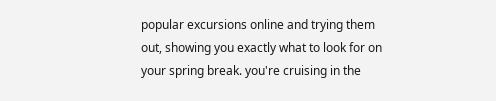popular excursions online and trying them out, showing you exactly what to look for on your spring break. you're cruising in the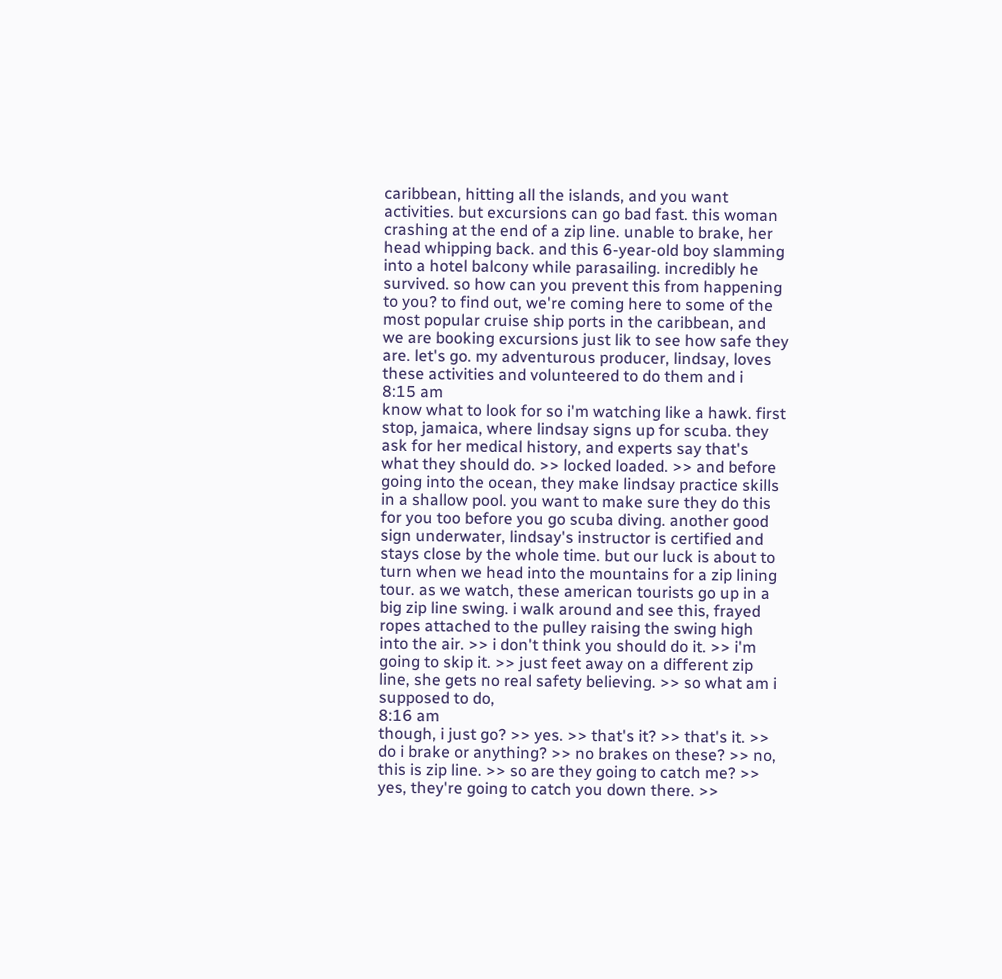caribbean, hitting all the islands, and you want activities. but excursions can go bad fast. this woman crashing at the end of a zip line. unable to brake, her head whipping back. and this 6-year-old boy slamming into a hotel balcony while parasailing. incredibly he survived. so how can you prevent this from happening to you? to find out, we're coming here to some of the most popular cruise ship ports in the caribbean, and we are booking excursions just lik to see how safe they are. let's go. my adventurous producer, lindsay, loves these activities and volunteered to do them and i
8:15 am
know what to look for so i'm watching like a hawk. first stop, jamaica, where lindsay signs up for scuba. they ask for her medical history, and experts say that's what they should do. >> locked loaded. >> and before going into the ocean, they make lindsay practice skills in a shallow pool. you want to make sure they do this for you too before you go scuba diving. another good sign underwater, lindsay's instructor is certified and stays close by the whole time. but our luck is about to turn when we head into the mountains for a zip lining tour. as we watch, these american tourists go up in a big zip line swing. i walk around and see this, frayed ropes attached to the pulley raising the swing high into the air. >> i don't think you should do it. >> i'm going to skip it. >> just feet away on a different zip line, she gets no real safety believing. >> so what am i supposed to do,
8:16 am
though, i just go? >> yes. >> that's it? >> that's it. >> do i brake or anything? >> no brakes on these? >> no, this is zip line. >> so are they going to catch me? >> yes, they're going to catch you down there. >>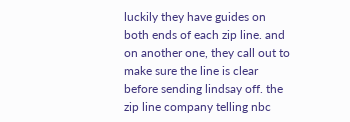luckily they have guides on both ends of each zip line. and on another one, they call out to make sure the line is clear before sending lindsay off. the zip line company telling nbc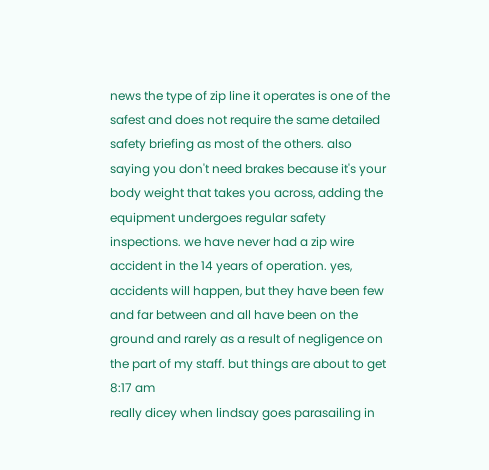news the type of zip line it operates is one of the safest and does not require the same detailed safety briefing as most of the others. also saying you don't need brakes because it's your body weight that takes you across, adding the equipment undergoes regular safety inspections. we have never had a zip wire accident in the 14 years of operation. yes, accidents will happen, but they have been few and far between and all have been on the ground and rarely as a result of negligence on the part of my staff. but things are about to get
8:17 am
really dicey when lindsay goes parasailing in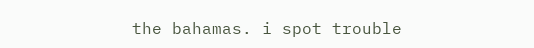the bahamas. i spot trouble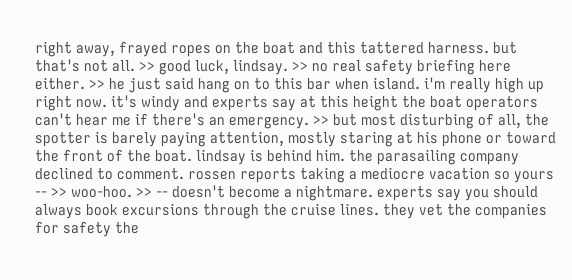right away, frayed ropes on the boat and this tattered harness. but that's not all. >> good luck, lindsay. >> no real safety briefing here either. >> he just said hang on to this bar when island. i'm really high up right now. it's windy and experts say at this height the boat operators can't hear me if there's an emergency. >> but most disturbing of all, the spotter is barely paying attention, mostly staring at his phone or toward the front of the boat. lindsay is behind him. the parasailing company declined to comment. rossen reports taking a mediocre vacation so yours -- >> woo-hoo. >> -- doesn't become a nightmare. experts say you should always book excursions through the cruise lines. they vet the companies for safety the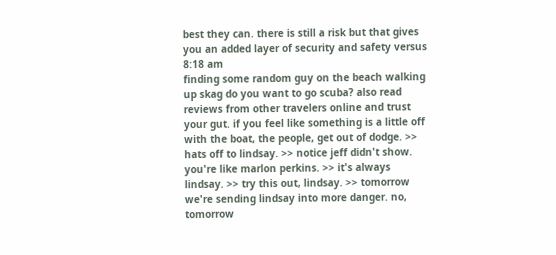best they can. there is still a risk but that gives you an added layer of security and safety versus
8:18 am
finding some random guy on the beach walking up skag do you want to go scuba? also read reviews from other travelers online and trust your gut. if you feel like something is a little off with the boat, the people, get out of dodge. >> hats off to lindsay. >> notice jeff didn't show. you're like marlon perkins. >> it's always lindsay. >> try this out, lindsay. >> tomorrow we're sending lindsay into more danger. no, tomorrow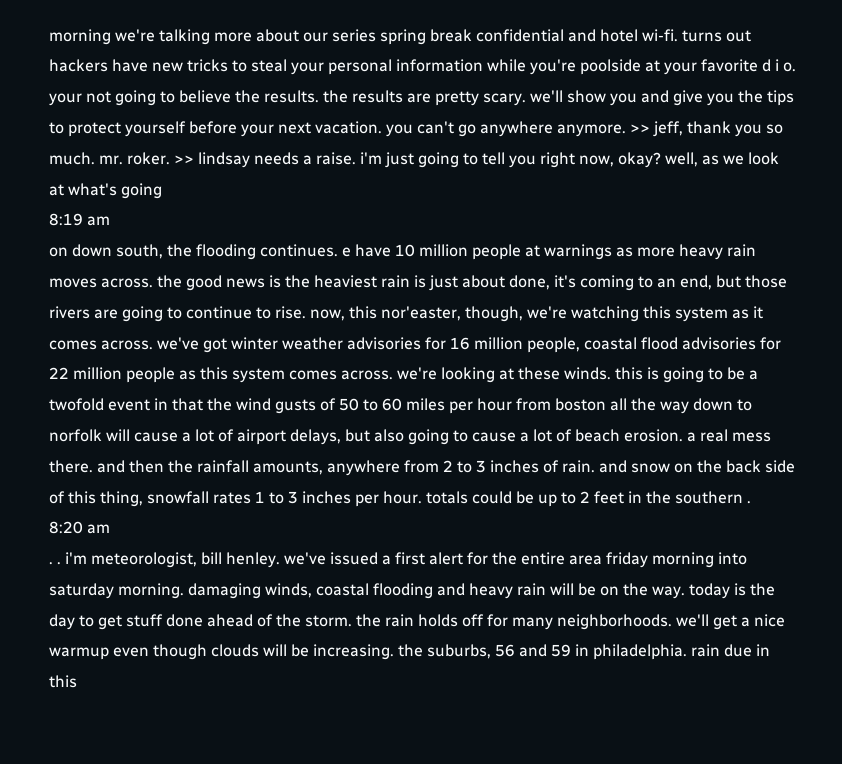morning we're talking more about our series spring break confidential and hotel wi-fi. turns out hackers have new tricks to steal your personal information while you're poolside at your favorite d i o. your not going to believe the results. the results are pretty scary. we'll show you and give you the tips to protect yourself before your next vacation. you can't go anywhere anymore. >> jeff, thank you so much. mr. roker. >> lindsay needs a raise. i'm just going to tell you right now, okay? well, as we look at what's going
8:19 am
on down south, the flooding continues. e have 10 million people at warnings as more heavy rain moves across. the good news is the heaviest rain is just about done, it's coming to an end, but those rivers are going to continue to rise. now, this nor'easter, though, we're watching this system as it comes across. we've got winter weather advisories for 16 million people, coastal flood advisories for 22 million people as this system comes across. we're looking at these winds. this is going to be a twofold event in that the wind gusts of 50 to 60 miles per hour from boston all the way down to norfolk will cause a lot of airport delays, but also going to cause a lot of beach erosion. a real mess there. and then the rainfall amounts, anywhere from 2 to 3 inches of rain. and snow on the back side of this thing, snowfall rates 1 to 3 inches per hour. totals could be up to 2 feet in the southern .
8:20 am
. . i'm meteorologist, bill henley. we've issued a first alert for the entire area friday morning into saturday morning. damaging winds, coastal flooding and heavy rain will be on the way. today is the day to get stuff done ahead of the storm. the rain holds off for many neighborhoods. we'll get a nice warmup even though clouds will be increasing. the suburbs, 56 and 59 in philadelphia. rain due in this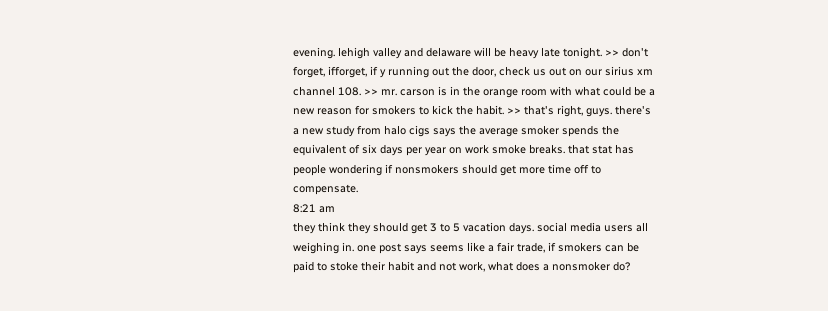evening. lehigh valley and delaware will be heavy late tonight. >> don't forget, ifforget, if y running out the door, check us out on our sirius xm channel 108. >> mr. carson is in the orange room with what could be a new reason for smokers to kick the habit. >> that's right, guys. there's a new study from halo cigs says the average smoker spends the equivalent of six days per year on work smoke breaks. that stat has people wondering if nonsmokers should get more time off to compensate.
8:21 am
they think they should get 3 to 5 vacation days. social media users all weighing in. one post says seems like a fair trade, if smokers can be paid to stoke their habit and not work, what does a nonsmoker do?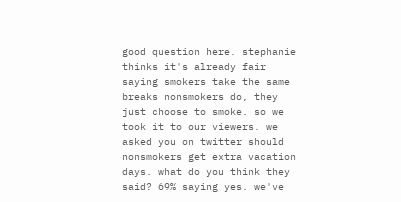good question here. stephanie thinks it's already fair saying smokers take the same breaks nonsmokers do, they just choose to smoke. so we took it to our viewers. we asked you on twitter should nonsmokers get extra vacation days. what do you think they said? 69% saying yes. we've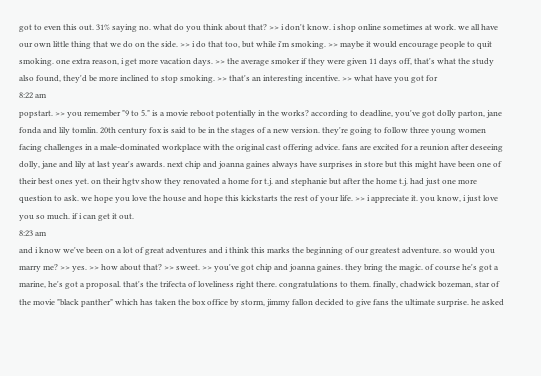got to even this out. 31% saying no. what do you think about that? >> i don't know. i shop online sometimes at work. we all have our own little thing that we do on the side. >> i do that too, but while i'm smoking. >> maybe it would encourage people to quit smoking. one extra reason, i get more vacation days. >> the average smoker if they were given 11 days off, that's what the study also found, they'd be more inclined to stop smoking. >> that's an interesting incentive. >> what have you got for
8:22 am
popstart. >> you remember "9 to 5." is a movie reboot potentially in the works? according to deadline, you've got dolly parton, jane fonda and lily tomlin. 20th century fox is said to be in the stages of a new version. they're going to follow three young women facing challenges in a male-dominated workplace with the original cast offering advice. fans are excited for a reunion after deseeing dolly, jane and lily at last year's awards. next chip and joanna gaines always have surprises in store but this might have been one of their best ones yet. on their hgtv show they renovated a home for t.j. and stephanie but after the home t.j. had just one more question to ask. we hope you love the house and hope this kickstarts the rest of your life. >> i appreciate it. you know, i just love you so much. if i can get it out.
8:23 am
and i know we've been on a lot of great adventures and i think this marks the beginning of our greatest adventure. so would you marry me? >> yes. >> how about that? >> sweet. >> you've got chip and joanna gaines. they bring the magic. of course he's got a marine, he's got a proposal. that's the trifecta of loveliness right there. congratulations to them. finally, chadwick bozeman, star of the movie "black panther" which has taken the box office by storm, jimmy fallon decided to give fans the ultimate surprise. he asked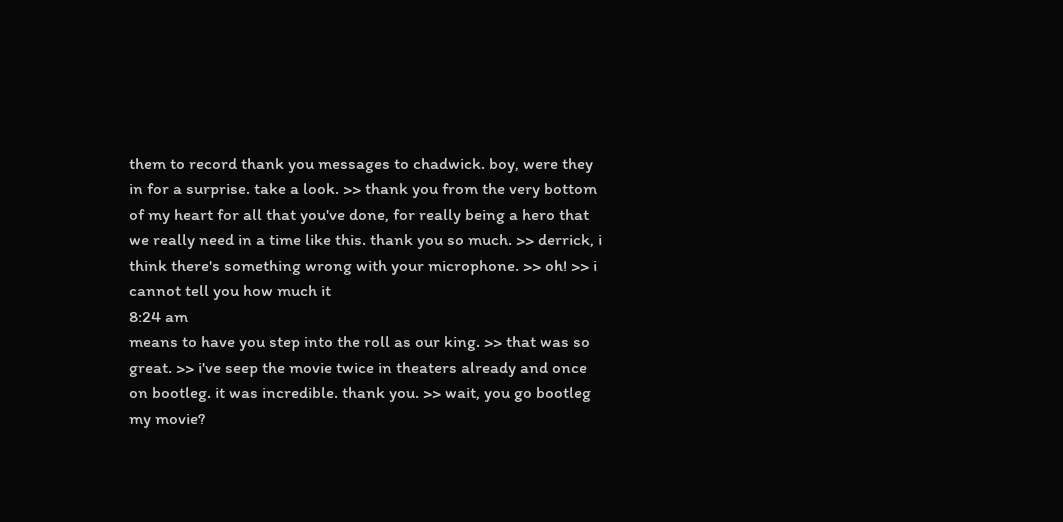them to record thank you messages to chadwick. boy, were they in for a surprise. take a look. >> thank you from the very bottom of my heart for all that you've done, for really being a hero that we really need in a time like this. thank you so much. >> derrick, i think there's something wrong with your microphone. >> oh! >> i cannot tell you how much it
8:24 am
means to have you step into the roll as our king. >> that was so great. >> i've seep the movie twice in theaters already and once on bootleg. it was incredible. thank you. >> wait, you go bootleg my movie?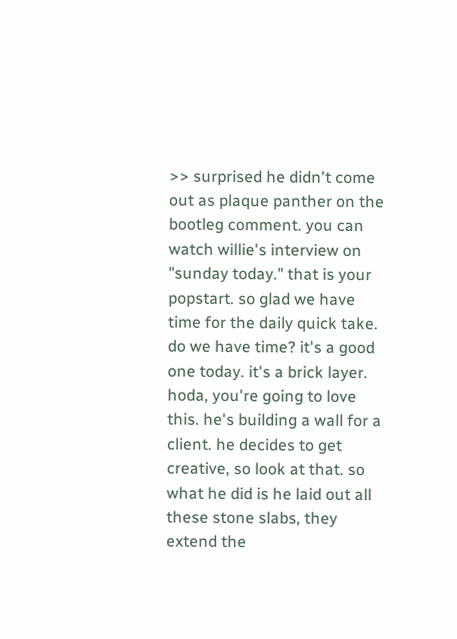>> surprised he didn't come out as plaque panther on the bootleg comment. you can watch willie's interview on "sunday today." that is your popstart. so glad we have time for the daily quick take. do we have time? it's a good one today. it's a brick layer. hoda, you're going to love this. he's building a wall for a client. he decides to get creative, so look at that. so what he did is he laid out all these stone slabs, they extend the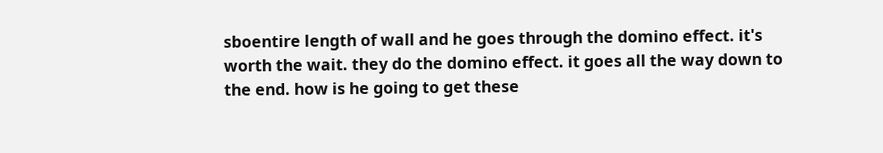sboentire length of wall and he goes through the domino effect. it's worth the wait. they do the domino effect. it goes all the way down to the end. how is he going to get these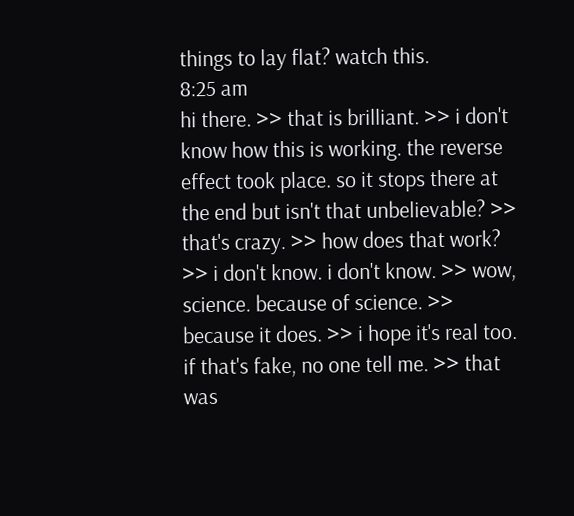things to lay flat? watch this.
8:25 am
hi there. >> that is brilliant. >> i don't know how this is working. the reverse effect took place. so it stops there at the end but isn't that unbelievable? >> that's crazy. >> how does that work? >> i don't know. i don't know. >> wow, science. because of science. >> because it does. >> i hope it's real too. if that's fake, no one tell me. >> that was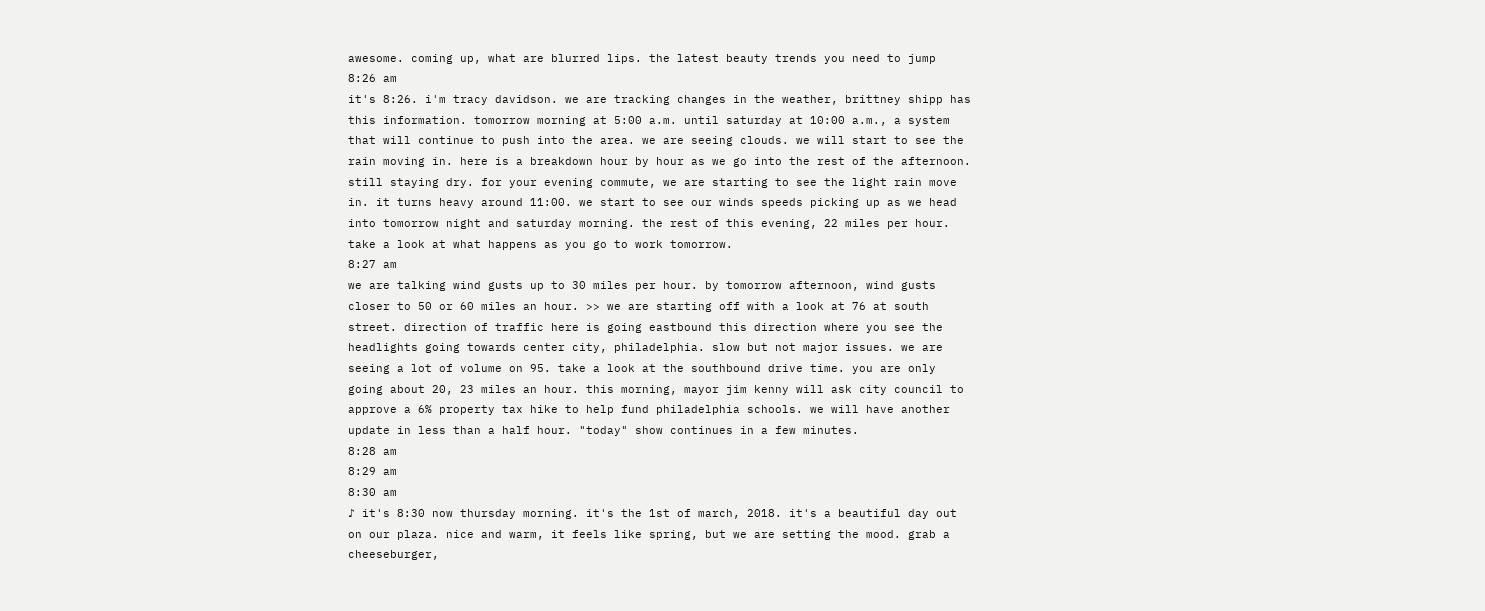awesome. coming up, what are blurred lips. the latest beauty trends you need to jump
8:26 am
it's 8:26. i'm tracy davidson. we are tracking changes in the weather, brittney shipp has this information. tomorrow morning at 5:00 a.m. until saturday at 10:00 a.m., a system that will continue to push into the area. we are seeing clouds. we will start to see the rain moving in. here is a breakdown hour by hour as we go into the rest of the afternoon. still staying dry. for your evening commute, we are starting to see the light rain move in. it turns heavy around 11:00. we start to see our winds speeds picking up as we head into tomorrow night and saturday morning. the rest of this evening, 22 miles per hour. take a look at what happens as you go to work tomorrow.
8:27 am
we are talking wind gusts up to 30 miles per hour. by tomorrow afternoon, wind gusts closer to 50 or 60 miles an hour. >> we are starting off with a look at 76 at south street. direction of traffic here is going eastbound this direction where you see the headlights going towards center city, philadelphia. slow but not major issues. we are seeing a lot of volume on 95. take a look at the southbound drive time. you are only going about 20, 23 miles an hour. this morning, mayor jim kenny will ask city council to approve a 6% property tax hike to help fund philadelphia schools. we will have another update in less than a half hour. "today" show continues in a few minutes.
8:28 am
8:29 am
8:30 am
♪ it's 8:30 now thursday morning. it's the 1st of march, 2018. it's a beautiful day out on our plaza. nice and warm, it feels like spring, but we are setting the mood. grab a cheeseburger,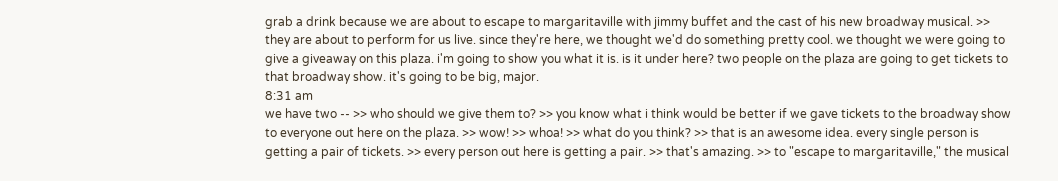grab a drink because we are about to escape to margaritaville with jimmy buffet and the cast of his new broadway musical. >> they are about to perform for us live. since they're here, we thought we'd do something pretty cool. we thought we were going to give a giveaway on this plaza. i'm going to show you what it is. is it under here? two people on the plaza are going to get tickets to that broadway show. it's going to be big, major.
8:31 am
we have two -- >> who should we give them to? >> you know what i think would be better if we gave tickets to the broadway show to everyone out here on the plaza. >> wow! >> whoa! >> what do you think? >> that is an awesome idea. every single person is getting a pair of tickets. >> every person out here is getting a pair. >> that's amazing. >> to "escape to margaritaville," the musical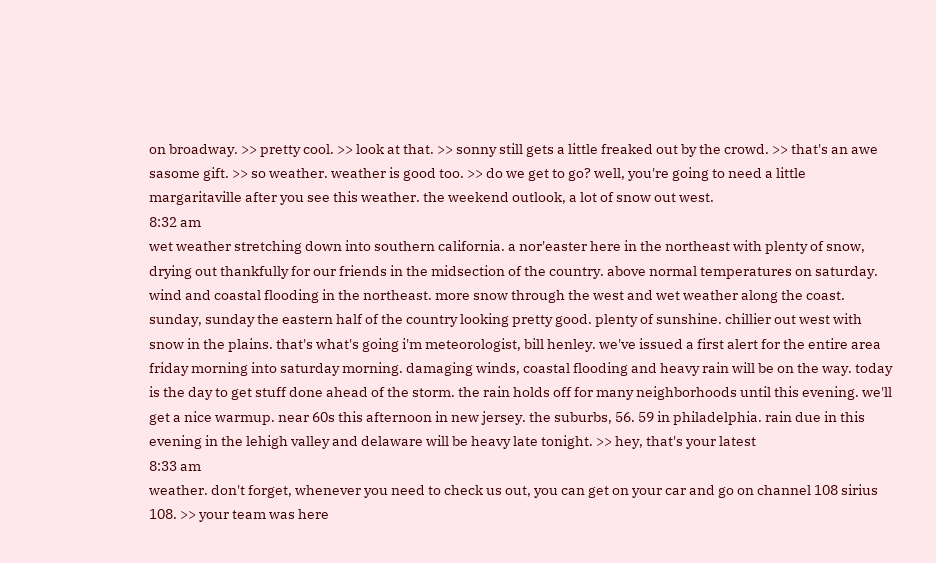on broadway. >> pretty cool. >> look at that. >> sonny still gets a little freaked out by the crowd. >> that's an awe sasome gift. >> so weather. weather is good too. >> do we get to go? well, you're going to need a little margaritaville after you see this weather. the weekend outlook, a lot of snow out west.
8:32 am
wet weather stretching down into southern california. a nor'easter here in the northeast with plenty of snow, drying out thankfully for our friends in the midsection of the country. above normal temperatures on saturday. wind and coastal flooding in the northeast. more snow through the west and wet weather along the coast. sunday, sunday the eastern half of the country looking pretty good. plenty of sunshine. chillier out west with snow in the plains. that's what's going i'm meteorologist, bill henley. we've issued a first alert for the entire area friday morning into saturday morning. damaging winds, coastal flooding and heavy rain will be on the way. today is the day to get stuff done ahead of the storm. the rain holds off for many neighborhoods until this evening. we'll get a nice warmup. near 60s this afternoon in new jersey. the suburbs, 56. 59 in philadelphia. rain due in this evening in the lehigh valley and delaware will be heavy late tonight. >> hey, that's your latest
8:33 am
weather. don't forget, whenever you need to check us out, you can get on your car and go on channel 108 sirius 108. >> your team was here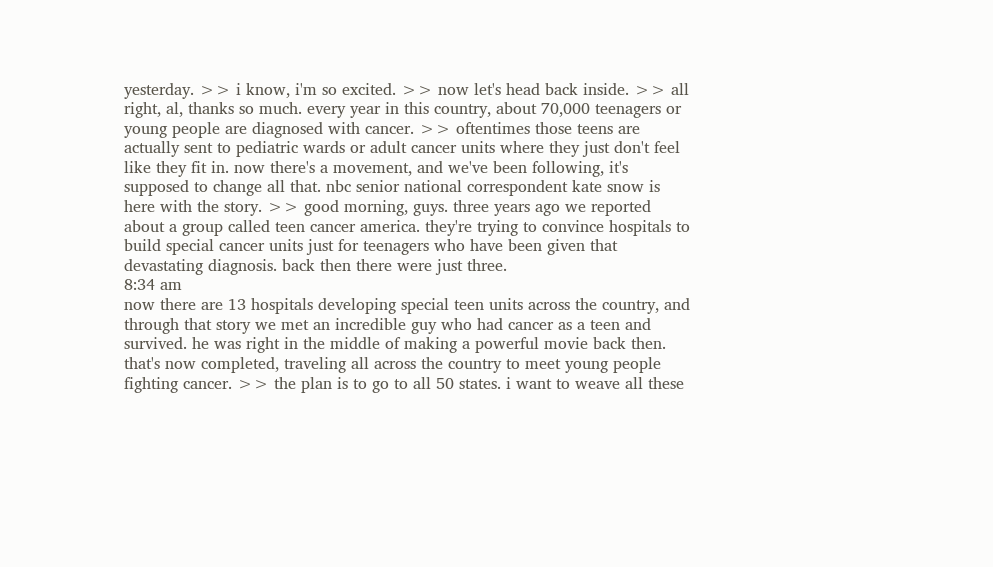yesterday. >> i know, i'm so excited. >> now let's head back inside. >> all right, al, thanks so much. every year in this country, about 70,000 teenagers or young people are diagnosed with cancer. >> oftentimes those teens are actually sent to pediatric wards or adult cancer units where they just don't feel like they fit in. now there's a movement, and we've been following, it's supposed to change all that. nbc senior national correspondent kate snow is here with the story. >> good morning, guys. three years ago we reported about a group called teen cancer america. they're trying to convince hospitals to build special cancer units just for teenagers who have been given that devastating diagnosis. back then there were just three.
8:34 am
now there are 13 hospitals developing special teen units across the country, and through that story we met an incredible guy who had cancer as a teen and survived. he was right in the middle of making a powerful movie back then. that's now completed, traveling all across the country to meet young people fighting cancer. >> the plan is to go to all 50 states. i want to weave all these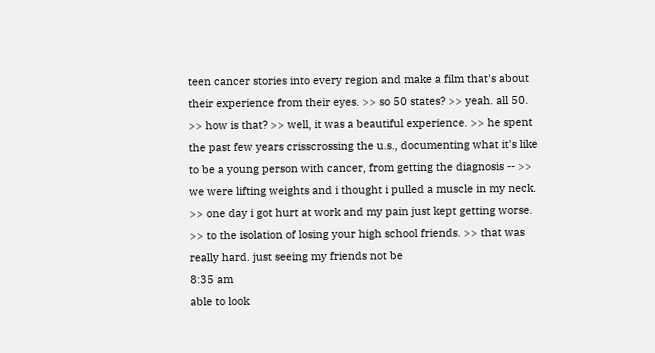teen cancer stories into every region and make a film that's about their experience from their eyes. >> so 50 states? >> yeah. all 50. >> how is that? >> well, it was a beautiful experience. >> he spent the past few years crisscrossing the u.s., documenting what it's like to be a young person with cancer, from getting the diagnosis -- >> we were lifting weights and i thought i pulled a muscle in my neck. >> one day i got hurt at work and my pain just kept getting worse. >> to the isolation of losing your high school friends. >> that was really hard. just seeing my friends not be
8:35 am
able to look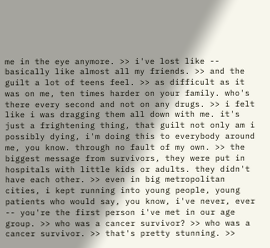me in the eye anymore. >> i've lost like -- basically like almost all my friends. >> and the guilt a lot of teens feel. >> as difficult as it was on me, ten times harder on your family. who's there every second and not on any drugs. >> i felt like i was dragging them all down with me. it's just a frightening thing, that guilt not only am i possibly dying, i'm doing this to everybody around me, you know. through no fault of my own. >> the biggest message from survivors, they were put in hospitals with little kids or adults. they didn't have each other. >> even in big metropolitan cities, i kept running into young people, young patients who would say, you know, i've never, ever -- you're the first person i've met in our age group. >> who was a cancer survivor? >> who was a cancer survivor. >> that's pretty stunning. >>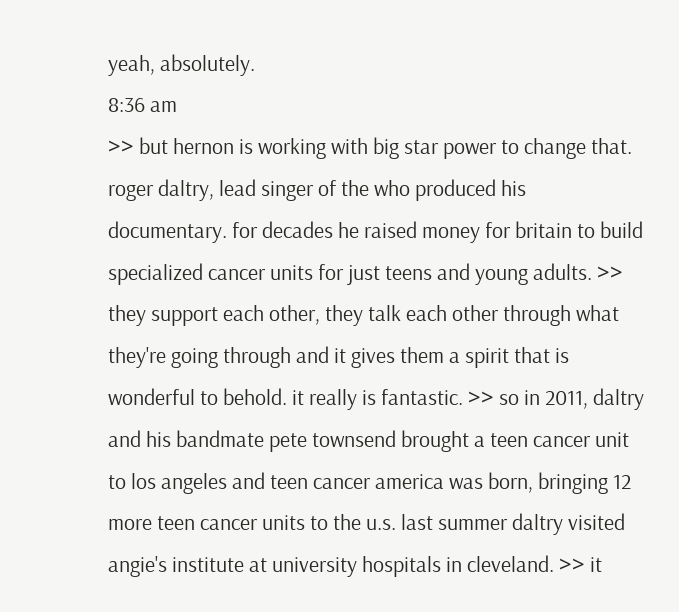yeah, absolutely.
8:36 am
>> but hernon is working with big star power to change that. roger daltry, lead singer of the who produced his documentary. for decades he raised money for britain to build specialized cancer units for just teens and young adults. >> they support each other, they talk each other through what they're going through and it gives them a spirit that is wonderful to behold. it really is fantastic. >> so in 2011, daltry and his bandmate pete townsend brought a teen cancer unit to los angeles and teen cancer america was born, bringing 12 more teen cancer units to the u.s. last summer daltry visited angie's institute at university hospitals in cleveland. >> it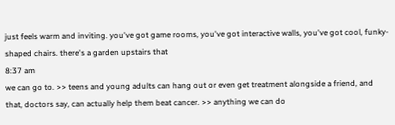just feels warm and inviting. you've got game rooms, you've got interactive walls, you've got cool, funky-shaped chairs. there's a garden upstairs that
8:37 am
we can go to. >> teens and young adults can hang out or even get treatment alongside a friend, and that, doctors say, can actually help them beat cancer. >> anything we can do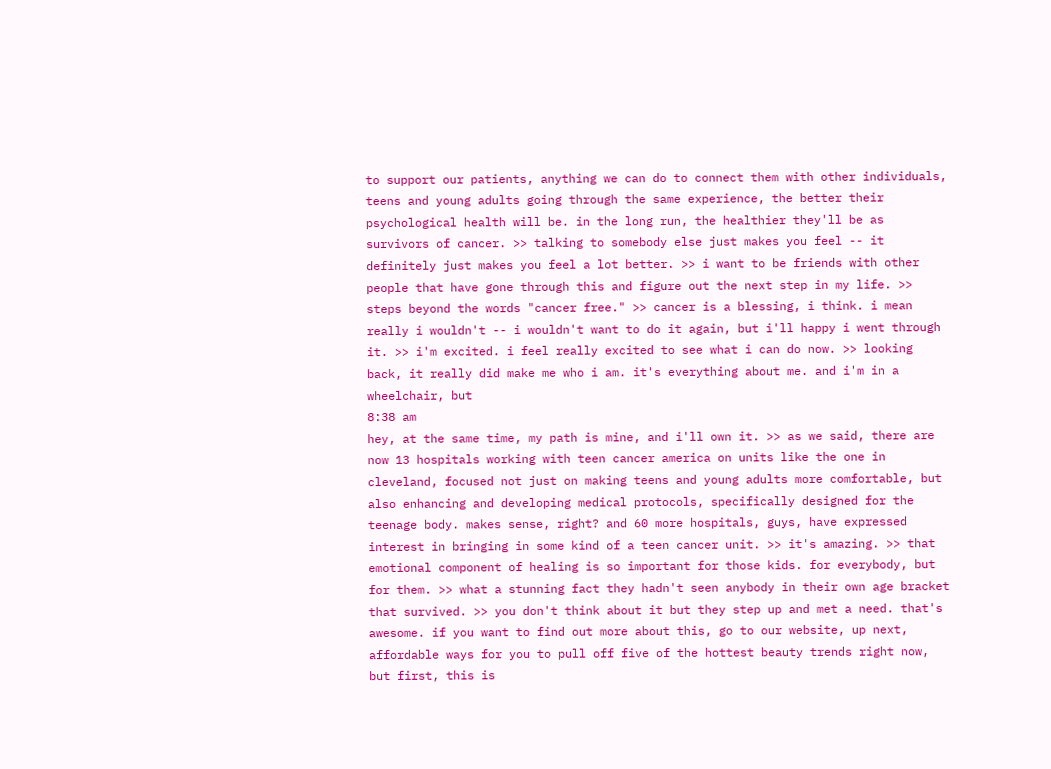to support our patients, anything we can do to connect them with other individuals, teens and young adults going through the same experience, the better their psychological health will be. in the long run, the healthier they'll be as survivors of cancer. >> talking to somebody else just makes you feel -- it definitely just makes you feel a lot better. >> i want to be friends with other people that have gone through this and figure out the next step in my life. >> steps beyond the words "cancer free." >> cancer is a blessing, i think. i mean really i wouldn't -- i wouldn't want to do it again, but i'll happy i went through it. >> i'm excited. i feel really excited to see what i can do now. >> looking back, it really did make me who i am. it's everything about me. and i'm in a wheelchair, but
8:38 am
hey, at the same time, my path is mine, and i'll own it. >> as we said, there are now 13 hospitals working with teen cancer america on units like the one in cleveland, focused not just on making teens and young adults more comfortable, but also enhancing and developing medical protocols, specifically designed for the teenage body. makes sense, right? and 60 more hospitals, guys, have expressed interest in bringing in some kind of a teen cancer unit. >> it's amazing. >> that emotional component of healing is so important for those kids. for everybody, but for them. >> what a stunning fact they hadn't seen anybody in their own age bracket that survived. >> you don't think about it but they step up and met a need. that's awesome. if you want to find out more about this, go to our website, up next, affordable ways for you to pull off five of the hottest beauty trends right now, but first, this is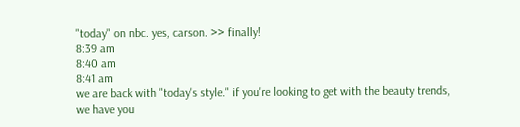"today" on nbc. yes, carson. >> finally!
8:39 am
8:40 am
8:41 am
we are back with "today's style." if you're looking to get with the beauty trends, we have you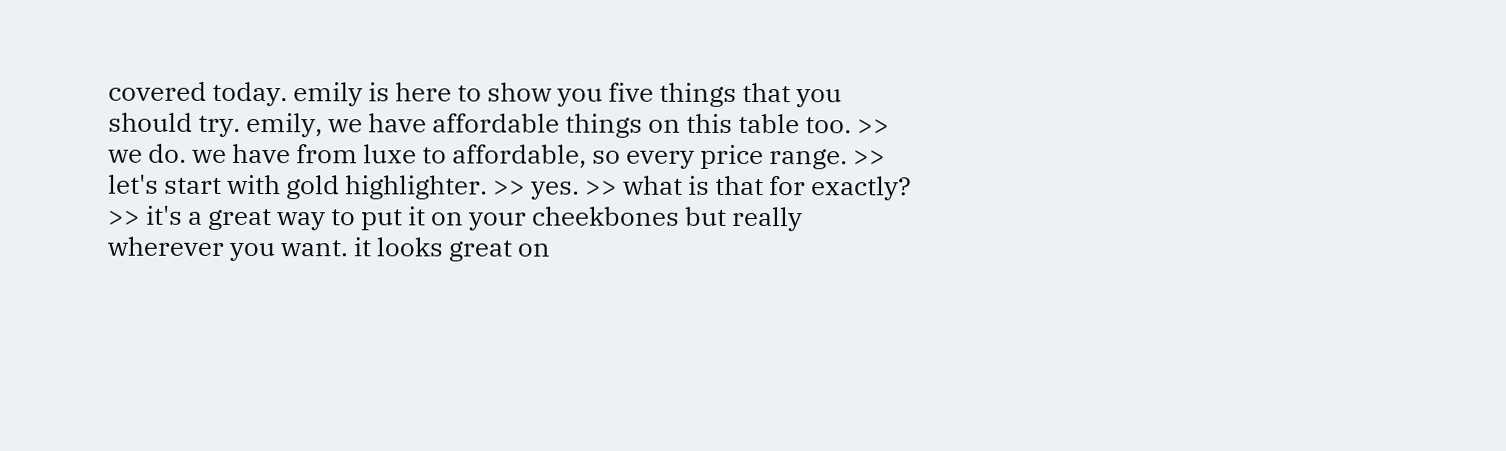covered today. emily is here to show you five things that you should try. emily, we have affordable things on this table too. >> we do. we have from luxe to affordable, so every price range. >> let's start with gold highlighter. >> yes. >> what is that for exactly? >> it's a great way to put it on your cheekbones but really wherever you want. it looks great on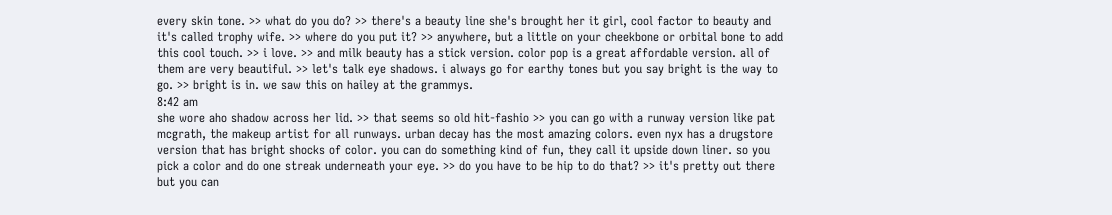every skin tone. >> what do you do? >> there's a beauty line she's brought her it girl, cool factor to beauty and it's called trophy wife. >> where do you put it? >> anywhere, but a little on your cheekbone or orbital bone to add this cool touch. >> i love. >> and milk beauty has a stick version. color pop is a great affordable version. all of them are very beautiful. >> let's talk eye shadows. i always go for earthy tones but you say bright is the way to go. >> bright is in. we saw this on hailey at the grammys.
8:42 am
she wore aho shadow across her lid. >> that seems so old hit-fashio >> you can go with a runway version like pat mcgrath, the makeup artist for all runways. urban decay has the most amazing colors. even nyx has a drugstore version that has bright shocks of color. you can do something kind of fun, they call it upside down liner. so you pick a color and do one streak underneath your eye. >> do you have to be hip to do that? >> it's pretty out there but you can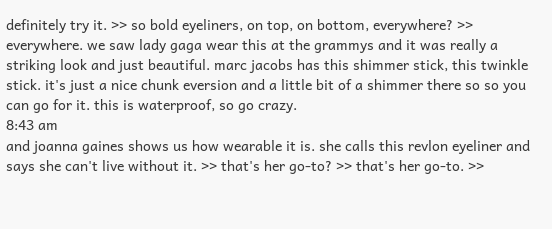definitely try it. >> so bold eyeliners, on top, on bottom, everywhere? >> everywhere. we saw lady gaga wear this at the grammys and it was really a striking look and just beautiful. marc jacobs has this shimmer stick, this twinkle stick. it's just a nice chunk eversion and a little bit of a shimmer there so so you can go for it. this is waterproof, so go crazy.
8:43 am
and joanna gaines shows us how wearable it is. she calls this revlon eyeliner and says she can't live without it. >> that's her go-to? >> that's her go-to. >>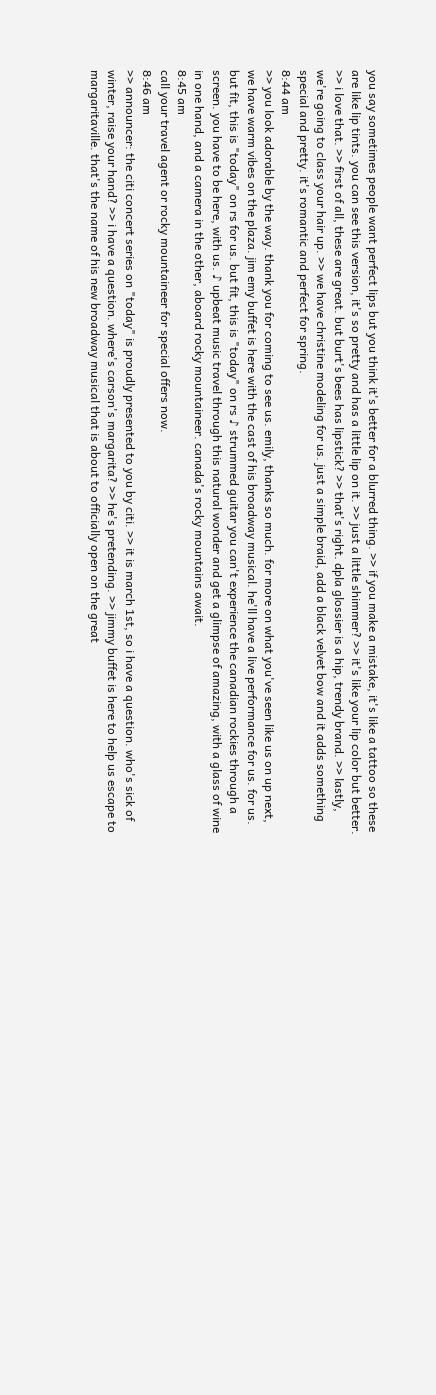you say sometimes people want perfect lips but you think it's better for a blurred thing. >> if you make a mistake, it's like a tattoo so these are like lip tints. you can see this version, it's so pretty and has a little lip on it. >> just a little shimmer? >> it's like your lip color but better. >> i love that. >> first of all, these are great. but burt's bees has lipstick? >> that's right. dpla glossier is a hip, trendy brand. >> lastly, we're going to class your hair up. >> we have christine modeling for us. just a simple braid, add a black velvet bow and it adds something special and pretty. it's romantic and perfect for spring.
8:44 am
>> you look adorable by the way. thank you for coming to see us. emily, thanks so much. for more on what you've seen like us on up next, we have warm vibes on the plaza. jim emy buffet is here with the cast of his broadway musical. he'll have a live performance for us. for us. but fit, this is "today" on rs for us. but fit, this is "today" on rs ♪ strummed guitar you can't experience the canadian rockies through a screen. you have to be here, with us. ♪ upbeat music travel through this natural wonder and get a glimpse of amazing, with a glass of wine in one hand, and a camera in the other, aboard rocky mountaineer. canada's rocky mountains await.
8:45 am
call your travel agent or rocky mountaineer for special offers now.
8:46 am
>> announcer: the citi concert series on "today" is proudly presented to you by citi. >> it is march 1st, so i have a question. who's sick of winter, raise your hand? >> i have a question. where's carson's margarita? >> he's pretending. >> jimmy buffet is here to help us escape to margaritaville. that's the name of his new broadway musical that is about to officially open on the great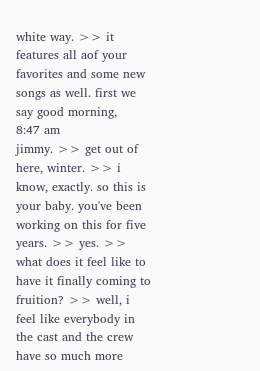white way. >> it features all aof your favorites and some new songs as well. first we say good morning,
8:47 am
jimmy. >> get out of here, winter. >> i know, exactly. so this is your baby. you've been working on this for five years. >> yes. >> what does it feel like to have it finally coming to fruition? >> well, i feel like everybody in the cast and the crew have so much more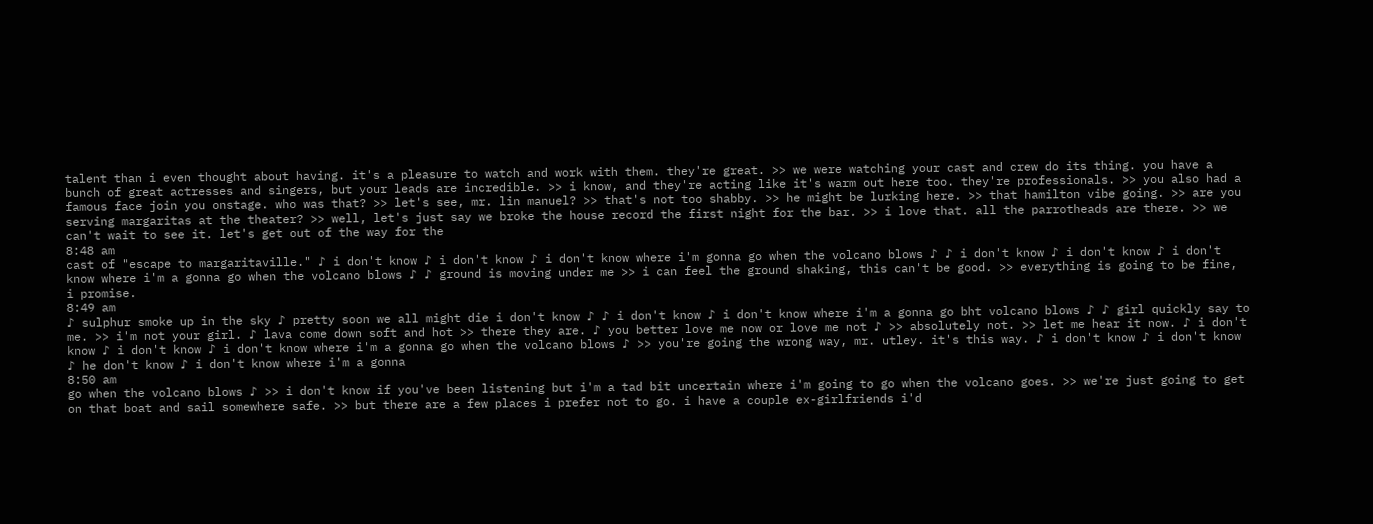talent than i even thought about having. it's a pleasure to watch and work with them. they're great. >> we were watching your cast and crew do its thing. you have a bunch of great actresses and singers, but your leads are incredible. >> i know, and they're acting like it's warm out here too. they're professionals. >> you also had a famous face join you onstage. who was that? >> let's see, mr. lin manuel? >> that's not too shabby. >> he might be lurking here. >> that hamilton vibe going. >> are you serving margaritas at the theater? >> well, let's just say we broke the house record the first night for the bar. >> i love that. all the parrotheads are there. >> we can't wait to see it. let's get out of the way for the
8:48 am
cast of "escape to margaritaville." ♪ i don't know ♪ i don't know ♪ i don't know where i'm gonna go when the volcano blows ♪ ♪ i don't know ♪ i don't know ♪ i don't know where i'm a gonna go when the volcano blows ♪ ♪ ground is moving under me >> i can feel the ground shaking, this can't be good. >> everything is going to be fine, i promise.
8:49 am
♪ sulphur smoke up in the sky ♪ pretty soon we all might die i don't know ♪ ♪ i don't know ♪ i don't know where i'm a gonna go bht volcano blows ♪ ♪ girl quickly say to me. >> i'm not your girl. ♪ lava come down soft and hot >> there they are. ♪ you better love me now or love me not ♪ >> absolutely not. >> let me hear it now. ♪ i don't know ♪ i don't know ♪ i don't know where i'm a gonna go when the volcano blows ♪ >> you're going the wrong way, mr. utley. it's this way. ♪ i don't know ♪ i don't know ♪ he don't know ♪ i don't know where i'm a gonna
8:50 am
go when the volcano blows ♪ >> i don't know if you've been listening but i'm a tad bit uncertain where i'm going to go when the volcano goes. >> we're just going to get on that boat and sail somewhere safe. >> but there are a few places i prefer not to go. i have a couple ex-girlfriends i'd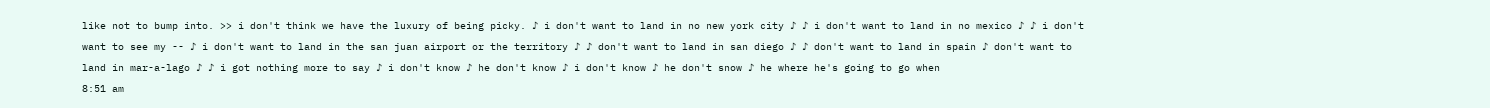like not to bump into. >> i don't think we have the luxury of being picky. ♪ i don't want to land in no new york city ♪ ♪ i don't want to land in no mexico ♪ ♪ i don't want to see my -- ♪ i don't want to land in the san juan airport or the territory ♪ ♪ don't want to land in san diego ♪ ♪ don't want to land in spain ♪ don't want to land in mar-a-lago ♪ ♪ i got nothing more to say ♪ i don't know ♪ he don't know ♪ i don't know ♪ he don't snow ♪ he where he's going to go when
8:51 am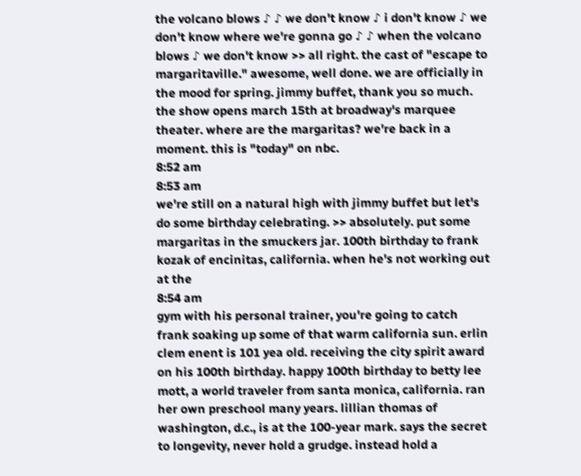the volcano blows ♪ ♪ we don't know ♪ i don't know ♪ we don't know where we're gonna go ♪ ♪ when the volcano blows ♪ we don't know >> all right. the cast of "escape to margaritaville." awesome, well done. we are officially in the mood for spring. jimmy buffet, thank you so much. the show opens march 15th at broadway's marquee theater. where are the margaritas? we're back in a moment. this is "today" on nbc.
8:52 am
8:53 am
we're still on a natural high with jimmy buffet but let's do some birthday celebrating. >> absolutely. put some margaritas in the smuckers jar. 100th birthday to frank kozak of encinitas, california. when he's not working out at the
8:54 am
gym with his personal trainer, you're going to catch frank soaking up some of that warm california sun. erlin clem enent is 101 yea old. receiving the city spirit award on his 100th birthday. happy 100th birthday to betty lee mott, a world traveler from santa monica, california. ran her own preschool many years. lillian thomas of washington, d.c., is at the 100-year mark. says the secret to longevity, never hold a grudge. instead hold a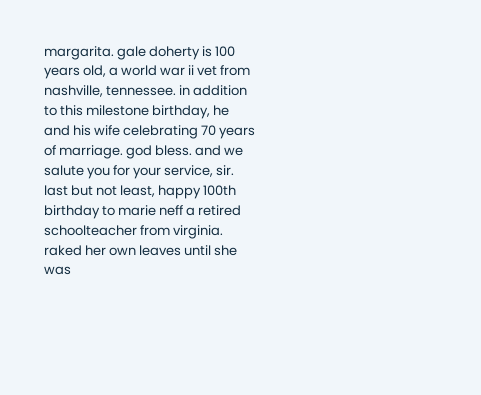margarita. gale doherty is 100 years old, a world war ii vet from nashville, tennessee. in addition to this milestone birthday, he and his wife celebrating 70 years of marriage. god bless. and we salute you for your service, sir. last but not least, happy 100th birthday to marie neff a retired schoolteacher from virginia. raked her own leaves until she was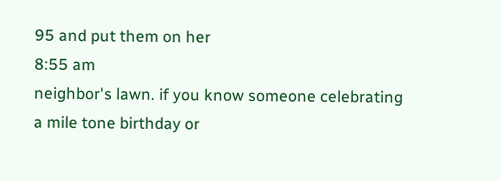95 and put them on her
8:55 am
neighbor's lawn. if you know someone celebrating a mile tone birthday or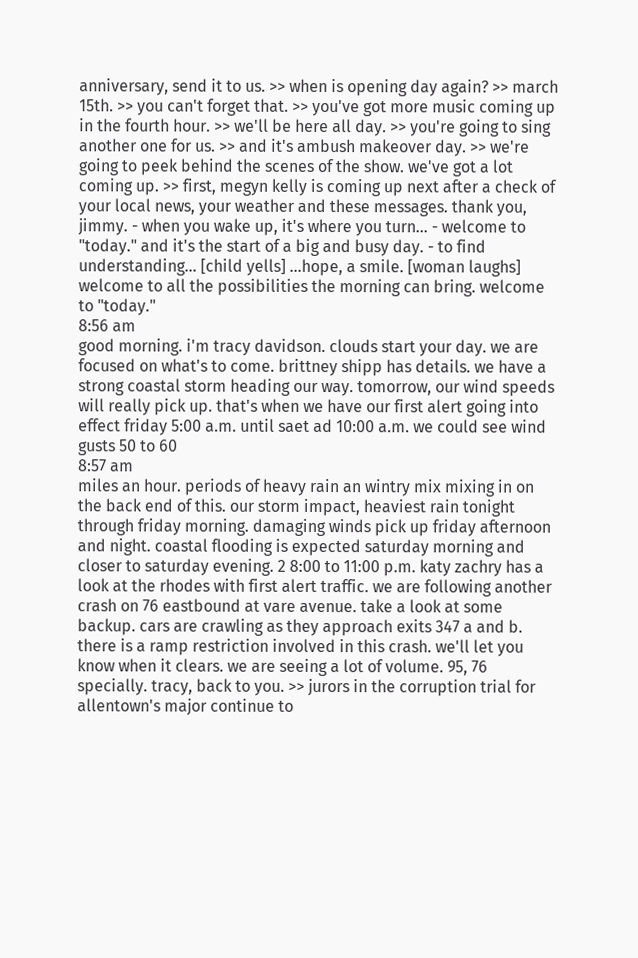anniversary, send it to us. >> when is opening day again? >> march 15th. >> you can't forget that. >> you've got more music coming up in the fourth hour. >> we'll be here all day. >> you're going to sing another one for us. >> and it's ambush makeover day. >> we're going to peek behind the scenes of the show. we've got a lot coming up. >> first, megyn kelly is coming up next after a check of your local news, your weather and these messages. thank you, jimmy. - when you wake up, it's where you turn... - welcome to "today." and it's the start of a big and busy day. - to find understanding... [child yells] ...hope, a smile. [woman laughs] welcome to all the possibilities the morning can bring. welcome to "today."
8:56 am
good morning. i'm tracy davidson. clouds start your day. we are focused on what's to come. brittney shipp has details. we have a strong coastal storm heading our way. tomorrow, our wind speeds will really pick up. that's when we have our first alert going into effect friday 5:00 a.m. until saet ad 10:00 a.m. we could see wind gusts 50 to 60
8:57 am
miles an hour. periods of heavy rain an wintry mix mixing in on the back end of this. our storm impact, heaviest rain tonight through friday morning. damaging winds pick up friday afternoon and night. coastal flooding is expected saturday morning and closer to saturday evening. 2 8:00 to 11:00 p.m. katy zachry has a look at the rhodes with first alert traffic. we are following another crash on 76 eastbound at vare avenue. take a look at some backup. cars are crawling as they approach exits 347 a and b. there is a ramp restriction involved in this crash. we'll let you know when it clears. we are seeing a lot of volume. 95, 76 specially. tracy, back to you. >> jurors in the corruption trial for allentown's major continue to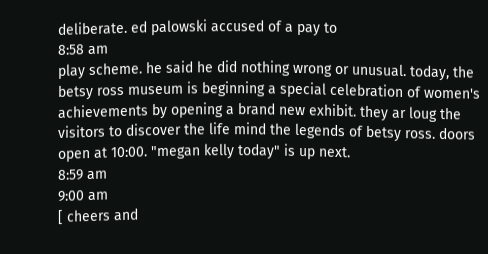deliberate. ed palowski accused of a pay to
8:58 am
play scheme. he said he did nothing wrong or unusual. today, the betsy ross museum is beginning a special celebration of women's achievements by opening a brand new exhibit. they ar loug the visitors to discover the life mind the legends of betsy ross. doors open at 10:00. "megan kelly today" is up next.
8:59 am
9:00 am
[ cheers and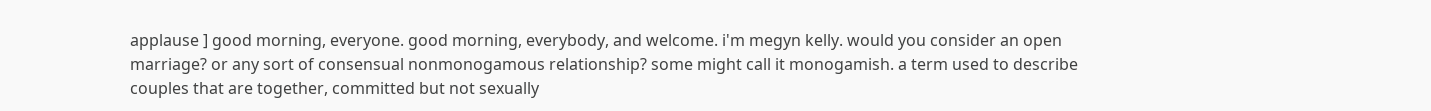applause ] good morning, everyone. good morning, everybody, and welcome. i'm megyn kelly. would you consider an open marriage? or any sort of consensual nonmonogamous relationship? some might call it monogamish. a term used to describe couples that are together, committed but not sexually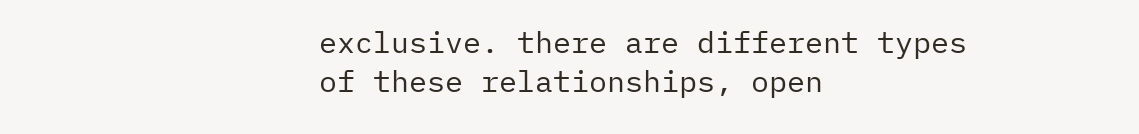exclusive. there are different types of these relationships, open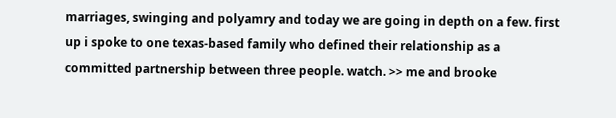marriages, swinging and polyamry and today we are going in depth on a few. first up i spoke to one texas-based family who defined their relationship as a committed partnership between three people. watch. >> me and brooke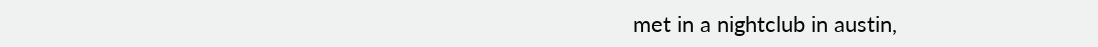met in a nightclub in austin,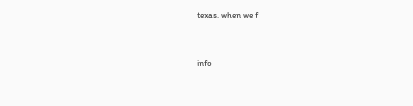texas. when we f


info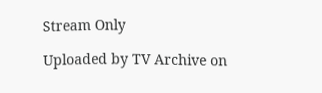Stream Only

Uploaded by TV Archive on